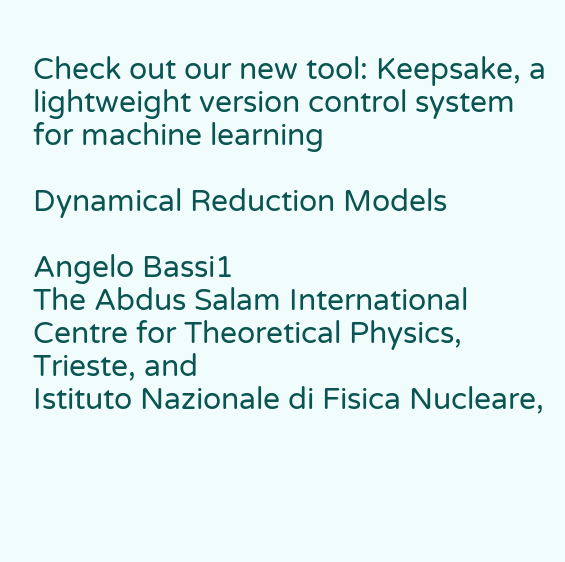Check out our new tool: Keepsake, a lightweight version control system for machine learning

Dynamical Reduction Models

Angelo Bassi1
The Abdus Salam International Centre for Theoretical Physics, Trieste, and
Istituto Nazionale di Fisica Nucleare,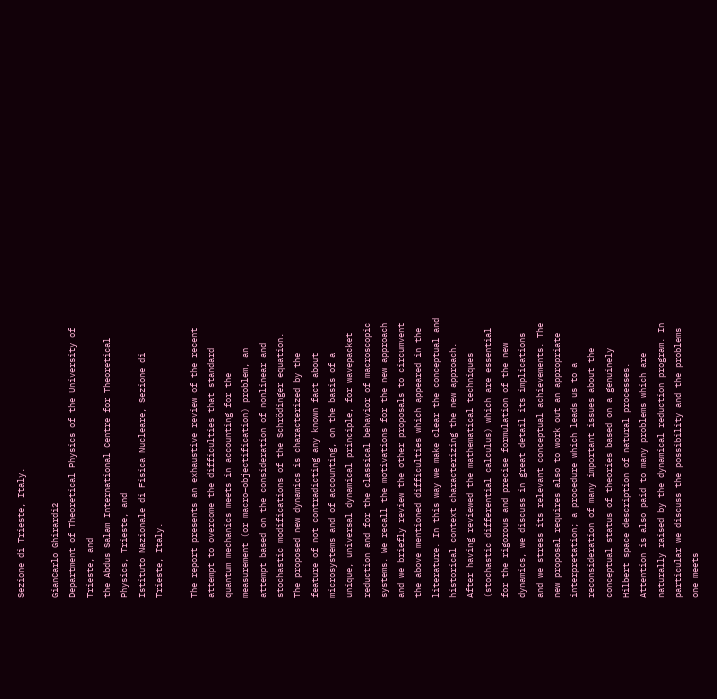Sezione di Trieste, Italy.

GianCarlo Ghirardi2
Department of Theoretical Physics of the University of Trieste, and
the Abdus Salam International Centre for Theoretical Physics, Trieste, and
Istituto Nazionale di Fisica Nucleare, Sezione di Trieste, Italy.

The report presents an exhaustive review of the recent attempt to overcome the difficulties that standard quantum mechanics meets in accounting for the measurement (or macro–objectification) problem, an attempt based on the consideration of nonlinear and stochastic modifications of the Schrödinger equation. The proposed new dynamics is characterized by the feature of not contradicting any known fact about microsystems and of accounting, on the basis of a unique, universal dynamical principle, for wavepacket reduction and for the classical behavior of macroscopic systems. We recall the motivations for the new approach and we briefly review the other proposals to circumvent the above mentioned difficulties which appeared in the literature. In this way we make clear the conceptual and historical context characterizing the new approach. After having reviewed the mathematical techniques (stochastic differential calculus) which are essential for the rigorous and precise formulation of the new dynamics, we discuss in great detail its implications and we stress its relevant conceptual achievements. The new proposal requires also to work out an appropriate interpretation; a procedure which leads us to a reconsideration of many important issues about the conceptual status of theories based on a genuinely Hilbert space description of natural processes. Attention is also paid to many problems which are naturally raised by the dynamical reduction program. In particular we discuss the possibility and the problems one meets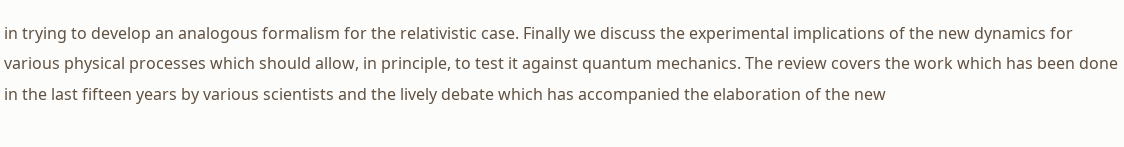in trying to develop an analogous formalism for the relativistic case. Finally we discuss the experimental implications of the new dynamics for various physical processes which should allow, in principle, to test it against quantum mechanics. The review covers the work which has been done in the last fifteen years by various scientists and the lively debate which has accompanied the elaboration of the new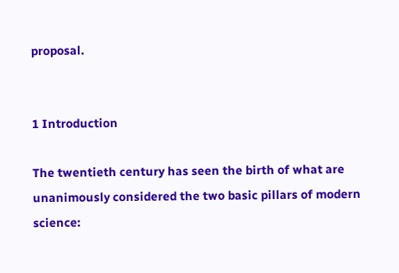proposal.


1 Introduction

The twentieth century has seen the birth of what are unanimously considered the two basic pillars of modern science: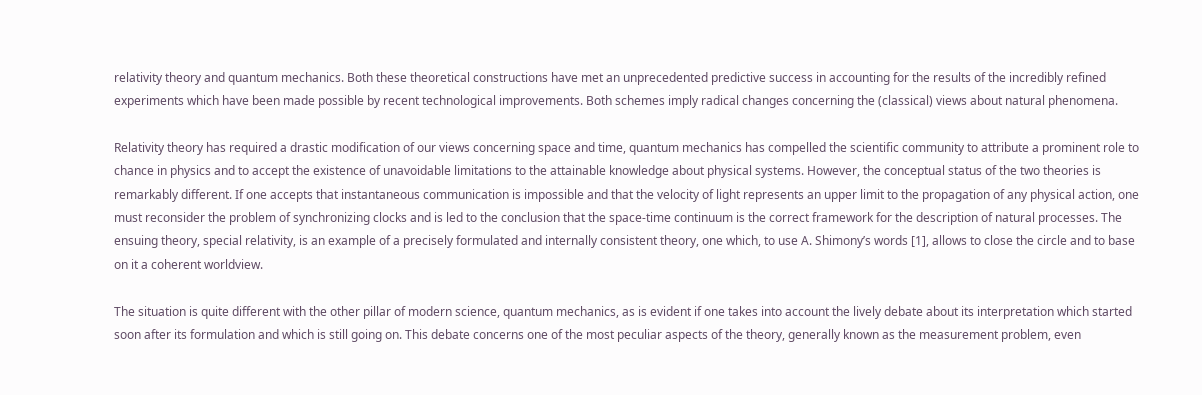relativity theory and quantum mechanics. Both these theoretical constructions have met an unprecedented predictive success in accounting for the results of the incredibly refined experiments which have been made possible by recent technological improvements. Both schemes imply radical changes concerning the (classical) views about natural phenomena.

Relativity theory has required a drastic modification of our views concerning space and time, quantum mechanics has compelled the scientific community to attribute a prominent role to chance in physics and to accept the existence of unavoidable limitations to the attainable knowledge about physical systems. However, the conceptual status of the two theories is remarkably different. If one accepts that instantaneous communication is impossible and that the velocity of light represents an upper limit to the propagation of any physical action, one must reconsider the problem of synchronizing clocks and is led to the conclusion that the space-time continuum is the correct framework for the description of natural processes. The ensuing theory, special relativity, is an example of a precisely formulated and internally consistent theory, one which, to use A. Shimony’s words [1], allows to close the circle and to base on it a coherent worldview.

The situation is quite different with the other pillar of modern science, quantum mechanics, as is evident if one takes into account the lively debate about its interpretation which started soon after its formulation and which is still going on. This debate concerns one of the most peculiar aspects of the theory, generally known as the measurement problem, even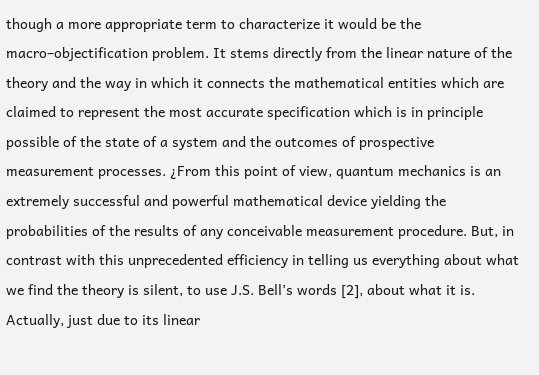though a more appropriate term to characterize it would be the macro–objectification problem. It stems directly from the linear nature of the theory and the way in which it connects the mathematical entities which are claimed to represent the most accurate specification which is in principle possible of the state of a system and the outcomes of prospective measurement processes. ¿From this point of view, quantum mechanics is an extremely successful and powerful mathematical device yielding the probabilities of the results of any conceivable measurement procedure. But, in contrast with this unprecedented efficiency in telling us everything about what we find the theory is silent, to use J.S. Bell’s words [2], about what it is. Actually, just due to its linear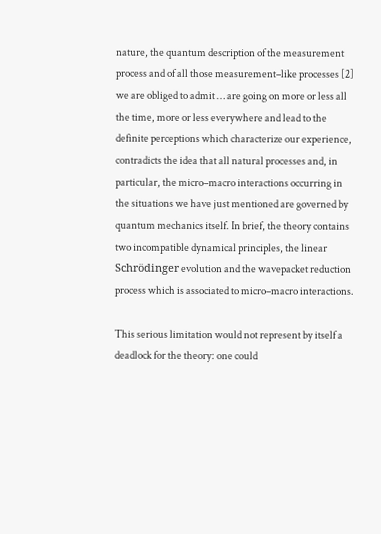nature, the quantum description of the measurement process and of all those measurement–like processes [2] we are obliged to admit … are going on more or less all the time, more or less everywhere and lead to the definite perceptions which characterize our experience, contradicts the idea that all natural processes and, in particular, the micro–macro interactions occurring in the situations we have just mentioned are governed by quantum mechanics itself. In brief, the theory contains two incompatible dynamical principles, the linear Schrödinger evolution and the wavepacket reduction process which is associated to micro–macro interactions.

This serious limitation would not represent by itself a deadlock for the theory: one could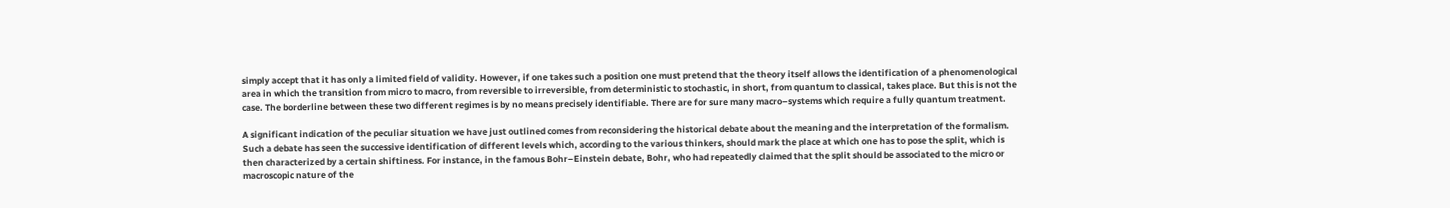simply accept that it has only a limited field of validity. However, if one takes such a position one must pretend that the theory itself allows the identification of a phenomenological area in which the transition from micro to macro, from reversible to irreversible, from deterministic to stochastic, in short, from quantum to classical, takes place. But this is not the case. The borderline between these two different regimes is by no means precisely identifiable. There are for sure many macro–systems which require a fully quantum treatment.

A significant indication of the peculiar situation we have just outlined comes from reconsidering the historical debate about the meaning and the interpretation of the formalism. Such a debate has seen the successive identification of different levels which, according to the various thinkers, should mark the place at which one has to pose the split, which is then characterized by a certain shiftiness. For instance, in the famous Bohr–Einstein debate, Bohr, who had repeatedly claimed that the split should be associated to the micro or macroscopic nature of the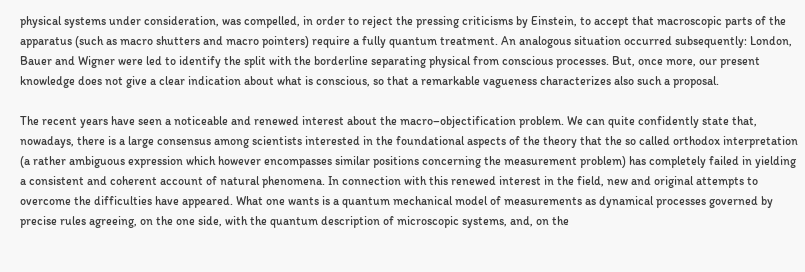physical systems under consideration, was compelled, in order to reject the pressing criticisms by Einstein, to accept that macroscopic parts of the apparatus (such as macro shutters and macro pointers) require a fully quantum treatment. An analogous situation occurred subsequently: London, Bauer and Wigner were led to identify the split with the borderline separating physical from conscious processes. But, once more, our present knowledge does not give a clear indication about what is conscious, so that a remarkable vagueness characterizes also such a proposal.

The recent years have seen a noticeable and renewed interest about the macro–objectification problem. We can quite confidently state that, nowadays, there is a large consensus among scientists interested in the foundational aspects of the theory that the so called orthodox interpretation (a rather ambiguous expression which however encompasses similar positions concerning the measurement problem) has completely failed in yielding a consistent and coherent account of natural phenomena. In connection with this renewed interest in the field, new and original attempts to overcome the difficulties have appeared. What one wants is a quantum mechanical model of measurements as dynamical processes governed by precise rules agreeing, on the one side, with the quantum description of microscopic systems, and, on the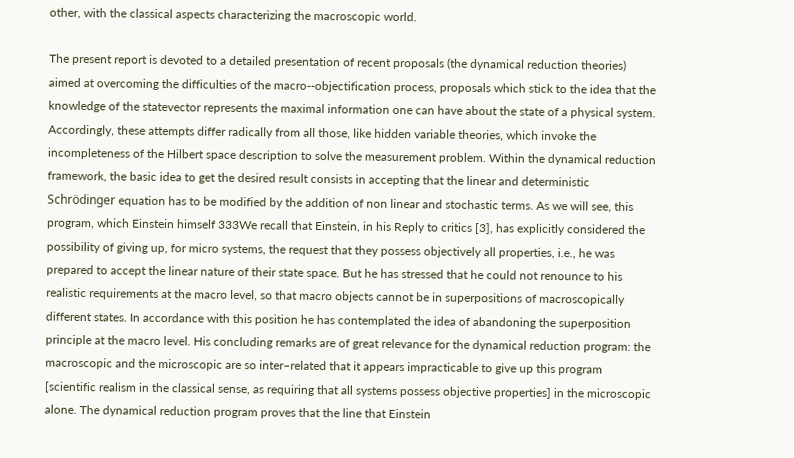other, with the classical aspects characterizing the macroscopic world.

The present report is devoted to a detailed presentation of recent proposals (the dynamical reduction theories) aimed at overcoming the difficulties of the macro--objectification process, proposals which stick to the idea that the knowledge of the statevector represents the maximal information one can have about the state of a physical system. Accordingly, these attempts differ radically from all those, like hidden variable theories, which invoke the incompleteness of the Hilbert space description to solve the measurement problem. Within the dynamical reduction framework, the basic idea to get the desired result consists in accepting that the linear and deterministic Schrödinger equation has to be modified by the addition of non linear and stochastic terms. As we will see, this program, which Einstein himself 333We recall that Einstein, in his Reply to critics [3], has explicitly considered the possibility of giving up, for micro systems, the request that they possess objectively all properties, i.e., he was prepared to accept the linear nature of their state space. But he has stressed that he could not renounce to his realistic requirements at the macro level, so that macro objects cannot be in superpositions of macroscopically different states. In accordance with this position he has contemplated the idea of abandoning the superposition principle at the macro level. His concluding remarks are of great relevance for the dynamical reduction program: the macroscopic and the microscopic are so inter–related that it appears impracticable to give up this program [scientific realism in the classical sense, as requiring that all systems possess objective properties] in the microscopic alone. The dynamical reduction program proves that the line that Einstein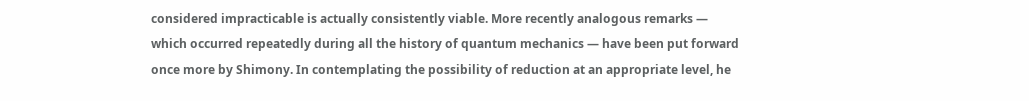considered impracticable is actually consistently viable. More recently analogous remarks — which occurred repeatedly during all the history of quantum mechanics — have been put forward once more by Shimony. In contemplating the possibility of reduction at an appropriate level, he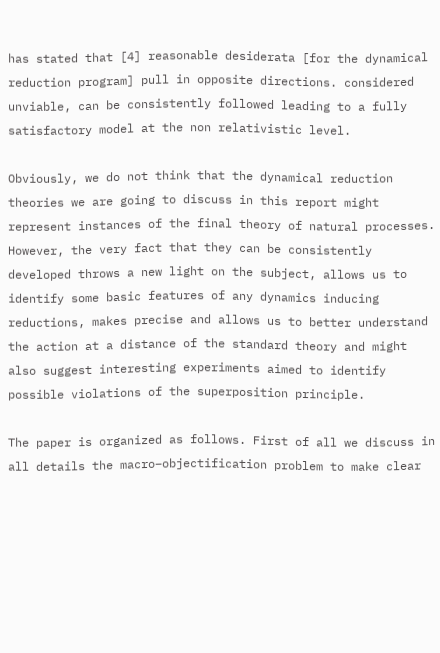has stated that [4] reasonable desiderata [for the dynamical reduction program] pull in opposite directions. considered unviable, can be consistently followed leading to a fully satisfactory model at the non relativistic level.

Obviously, we do not think that the dynamical reduction theories we are going to discuss in this report might represent instances of the final theory of natural processes. However, the very fact that they can be consistently developed throws a new light on the subject, allows us to identify some basic features of any dynamics inducing reductions, makes precise and allows us to better understand the action at a distance of the standard theory and might also suggest interesting experiments aimed to identify possible violations of the superposition principle.

The paper is organized as follows. First of all we discuss in all details the macro–objectification problem to make clear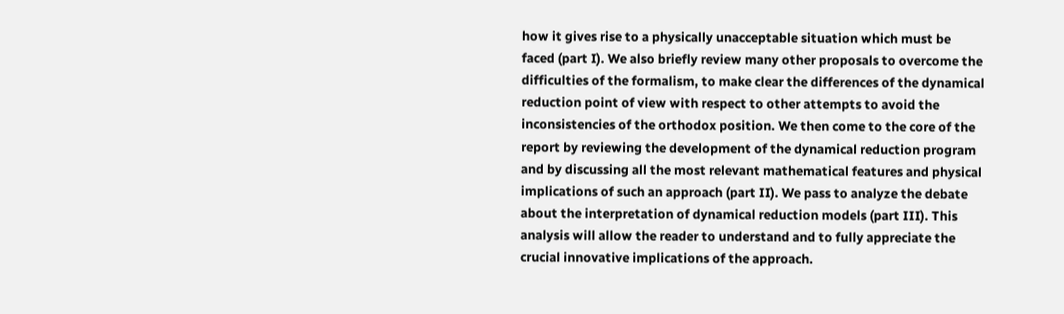how it gives rise to a physically unacceptable situation which must be faced (part I). We also briefly review many other proposals to overcome the difficulties of the formalism, to make clear the differences of the dynamical reduction point of view with respect to other attempts to avoid the inconsistencies of the orthodox position. We then come to the core of the report by reviewing the development of the dynamical reduction program and by discussing all the most relevant mathematical features and physical implications of such an approach (part II). We pass to analyze the debate about the interpretation of dynamical reduction models (part III). This analysis will allow the reader to understand and to fully appreciate the crucial innovative implications of the approach.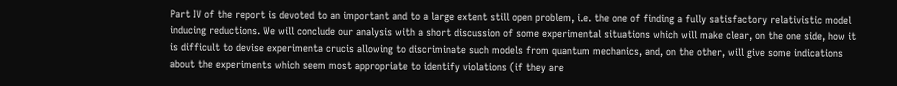Part IV of the report is devoted to an important and to a large extent still open problem, i.e. the one of finding a fully satisfactory relativistic model inducing reductions. We will conclude our analysis with a short discussion of some experimental situations which will make clear, on the one side, how it is difficult to devise experimenta crucis allowing to discriminate such models from quantum mechanics, and, on the other, will give some indications about the experiments which seem most appropriate to identify violations (if they are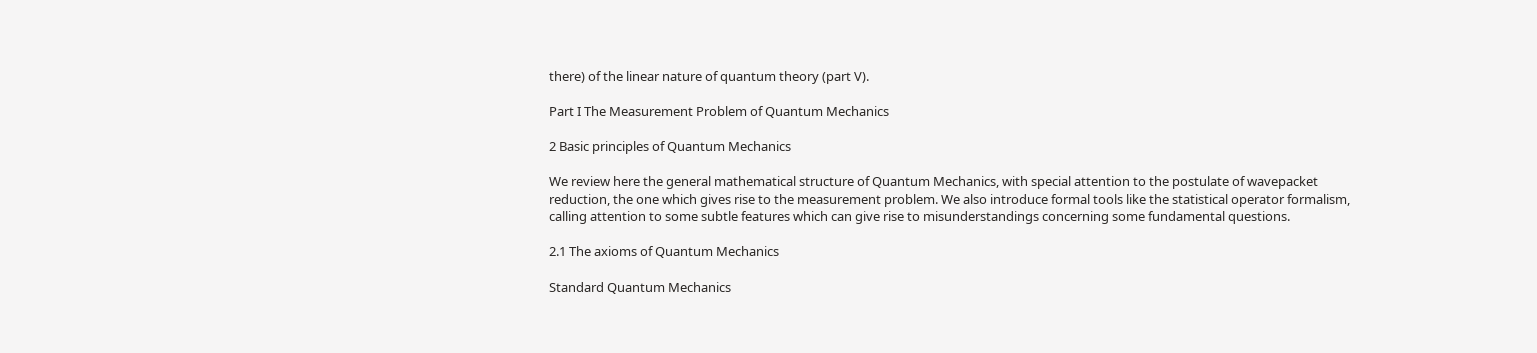there) of the linear nature of quantum theory (part V).

Part I The Measurement Problem of Quantum Mechanics

2 Basic principles of Quantum Mechanics

We review here the general mathematical structure of Quantum Mechanics, with special attention to the postulate of wavepacket reduction, the one which gives rise to the measurement problem. We also introduce formal tools like the statistical operator formalism, calling attention to some subtle features which can give rise to misunderstandings concerning some fundamental questions.

2.1 The axioms of Quantum Mechanics

Standard Quantum Mechanics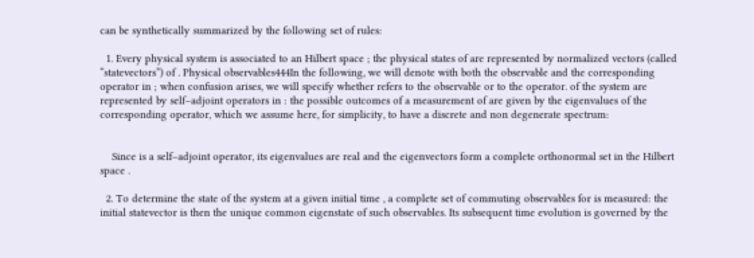can be synthetically summarized by the following set of rules:

  1. Every physical system is associated to an Hilbert space ; the physical states of are represented by normalized vectors (called “statevectors”) of . Physical observables444In the following, we will denote with both the observable and the corresponding operator in ; when confusion arises, we will specify whether refers to the observable or to the operator. of the system are represented by self–adjoint operators in : the possible outcomes of a measurement of are given by the eigenvalues of the corresponding operator, which we assume here, for simplicity, to have a discrete and non degenerate spectrum:


    Since is a self–adjoint operator, its eigenvalues are real and the eigenvectors form a complete orthonormal set in the Hilbert space .

  2. To determine the state of the system at a given initial time , a complete set of commuting observables for is measured: the initial statevector is then the unique common eigenstate of such observables. Its subsequent time evolution is governed by the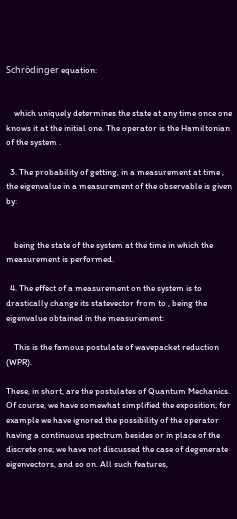Schrödinger equation:


    which uniquely determines the state at any time once one knows it at the initial one. The operator is the Hamiltonian of the system .

  3. The probability of getting, in a measurement at time , the eigenvalue in a measurement of the observable is given by:


    being the state of the system at the time in which the measurement is performed.

  4. The effect of a measurement on the system is to drastically change its statevector from to , being the eigenvalue obtained in the measurement:

    This is the famous postulate of wavepacket reduction (WPR).

These, in short, are the postulates of Quantum Mechanics. Of course, we have somewhat simplified the exposition; for example we have ignored the possibility of the operator having a continuous spectrum besides or in place of the discrete one; we have not discussed the case of degenerate eigenvectors, and so on. All such features,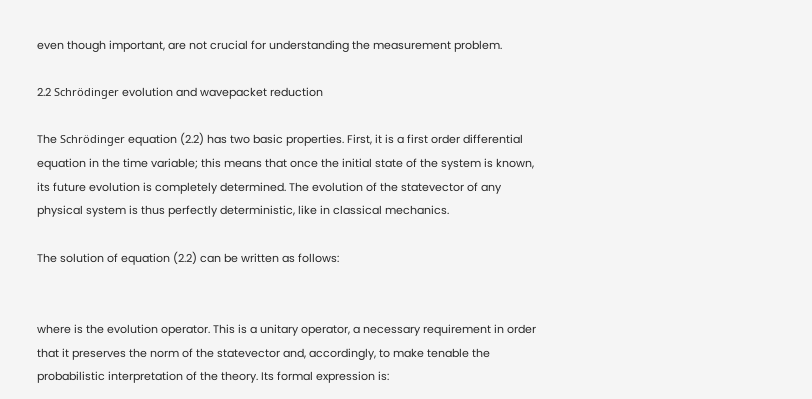even though important, are not crucial for understanding the measurement problem.

2.2 Schrödinger evolution and wavepacket reduction

The Schrödinger equation (2.2) has two basic properties. First, it is a first order differential equation in the time variable; this means that once the initial state of the system is known, its future evolution is completely determined. The evolution of the statevector of any physical system is thus perfectly deterministic, like in classical mechanics.

The solution of equation (2.2) can be written as follows:


where is the evolution operator. This is a unitary operator, a necessary requirement in order that it preserves the norm of the statevector and, accordingly, to make tenable the probabilistic interpretation of the theory. Its formal expression is: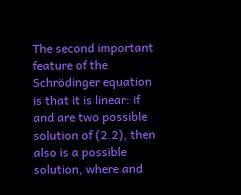The second important feature of the Schrödinger equation is that it is linear: if and are two possible solution of (2.2), then also is a possible solution, where and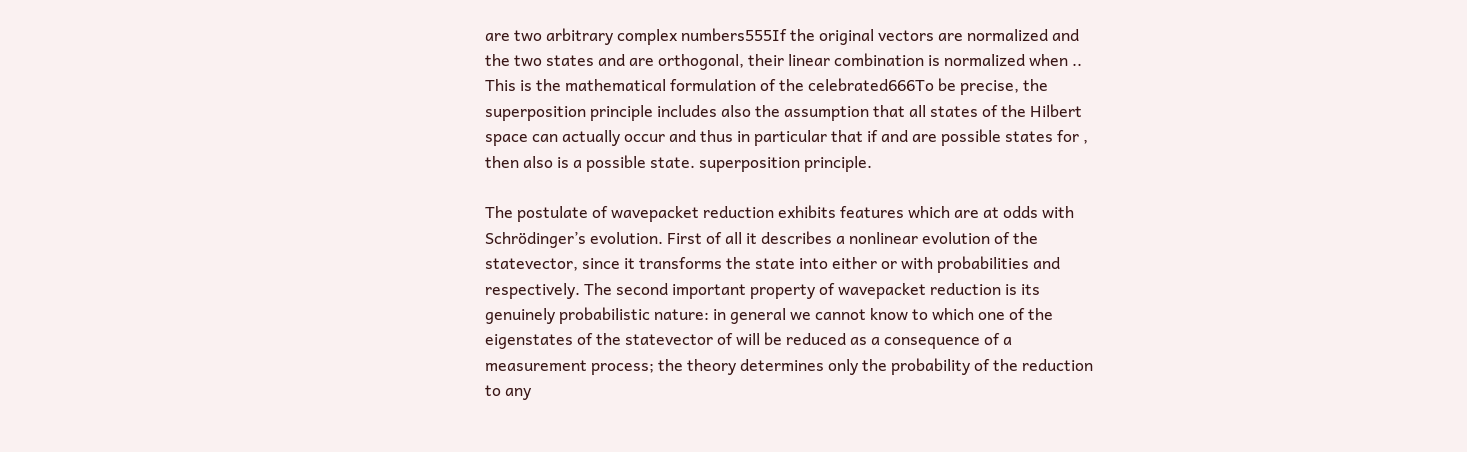are two arbitrary complex numbers555If the original vectors are normalized and the two states and are orthogonal, their linear combination is normalized when .. This is the mathematical formulation of the celebrated666To be precise, the superposition principle includes also the assumption that all states of the Hilbert space can actually occur and thus in particular that if and are possible states for , then also is a possible state. superposition principle.

The postulate of wavepacket reduction exhibits features which are at odds with Schrödinger’s evolution. First of all it describes a nonlinear evolution of the statevector, since it transforms the state into either or with probabilities and respectively. The second important property of wavepacket reduction is its genuinely probabilistic nature: in general we cannot know to which one of the eigenstates of the statevector of will be reduced as a consequence of a measurement process; the theory determines only the probability of the reduction to any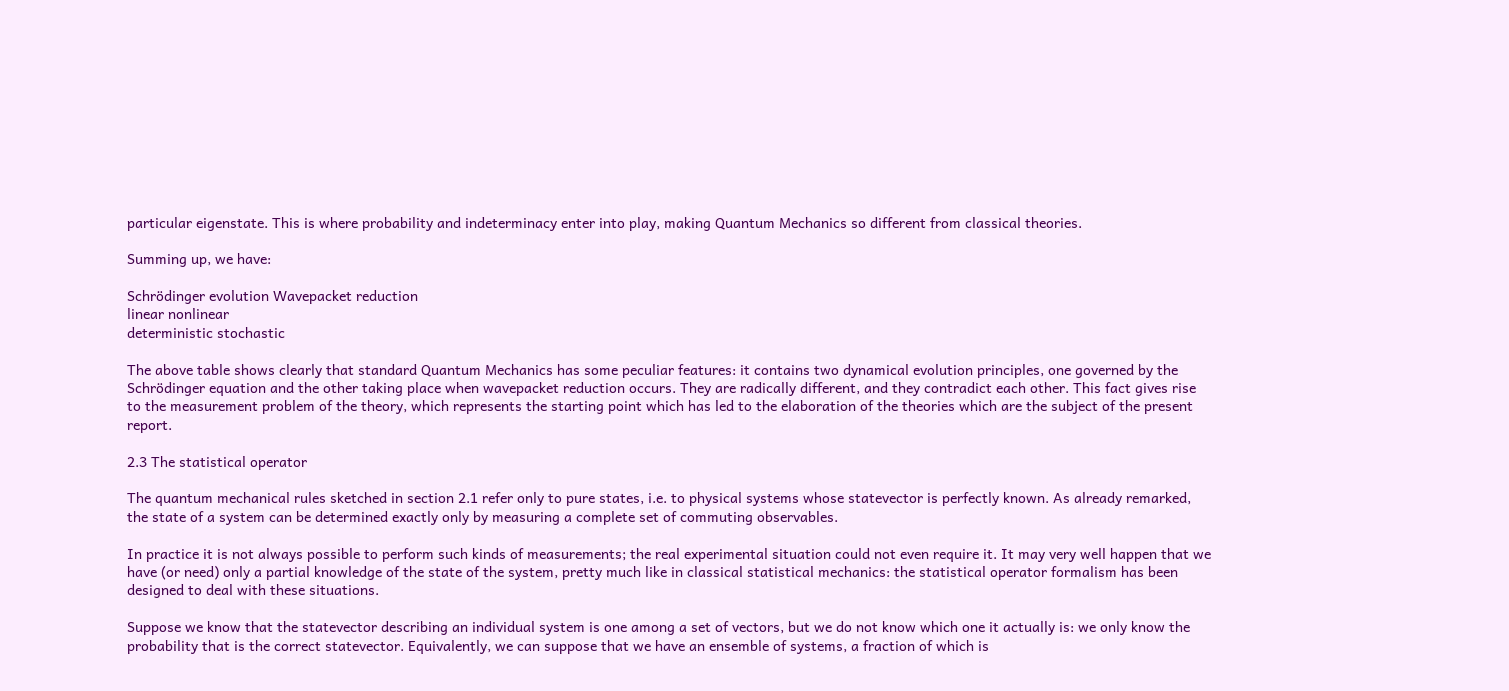particular eigenstate. This is where probability and indeterminacy enter into play, making Quantum Mechanics so different from classical theories.

Summing up, we have:

Schrödinger evolution Wavepacket reduction
linear nonlinear
deterministic stochastic

The above table shows clearly that standard Quantum Mechanics has some peculiar features: it contains two dynamical evolution principles, one governed by the Schrödinger equation and the other taking place when wavepacket reduction occurs. They are radically different, and they contradict each other. This fact gives rise to the measurement problem of the theory, which represents the starting point which has led to the elaboration of the theories which are the subject of the present report.

2.3 The statistical operator

The quantum mechanical rules sketched in section 2.1 refer only to pure states, i.e. to physical systems whose statevector is perfectly known. As already remarked, the state of a system can be determined exactly only by measuring a complete set of commuting observables.

In practice it is not always possible to perform such kinds of measurements; the real experimental situation could not even require it. It may very well happen that we have (or need) only a partial knowledge of the state of the system, pretty much like in classical statistical mechanics: the statistical operator formalism has been designed to deal with these situations.

Suppose we know that the statevector describing an individual system is one among a set of vectors, but we do not know which one it actually is: we only know the probability that is the correct statevector. Equivalently, we can suppose that we have an ensemble of systems, a fraction of which is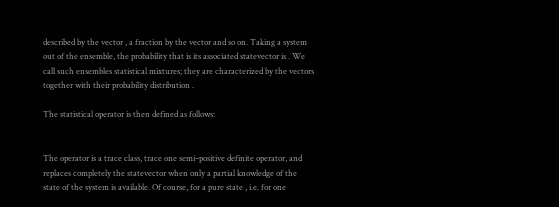described by the vector , a fraction by the vector and so on. Taking a system out of the ensemble, the probability that is its associated statevector is . We call such ensembles statistical mixtures; they are characterized by the vectors together with their probability distribution .

The statistical operator is then defined as follows:


The operator is a trace class, trace one semi–positive definite operator, and replaces completely the statevector when only a partial knowledge of the state of the system is available. Of course, for a pure state , i.e. for one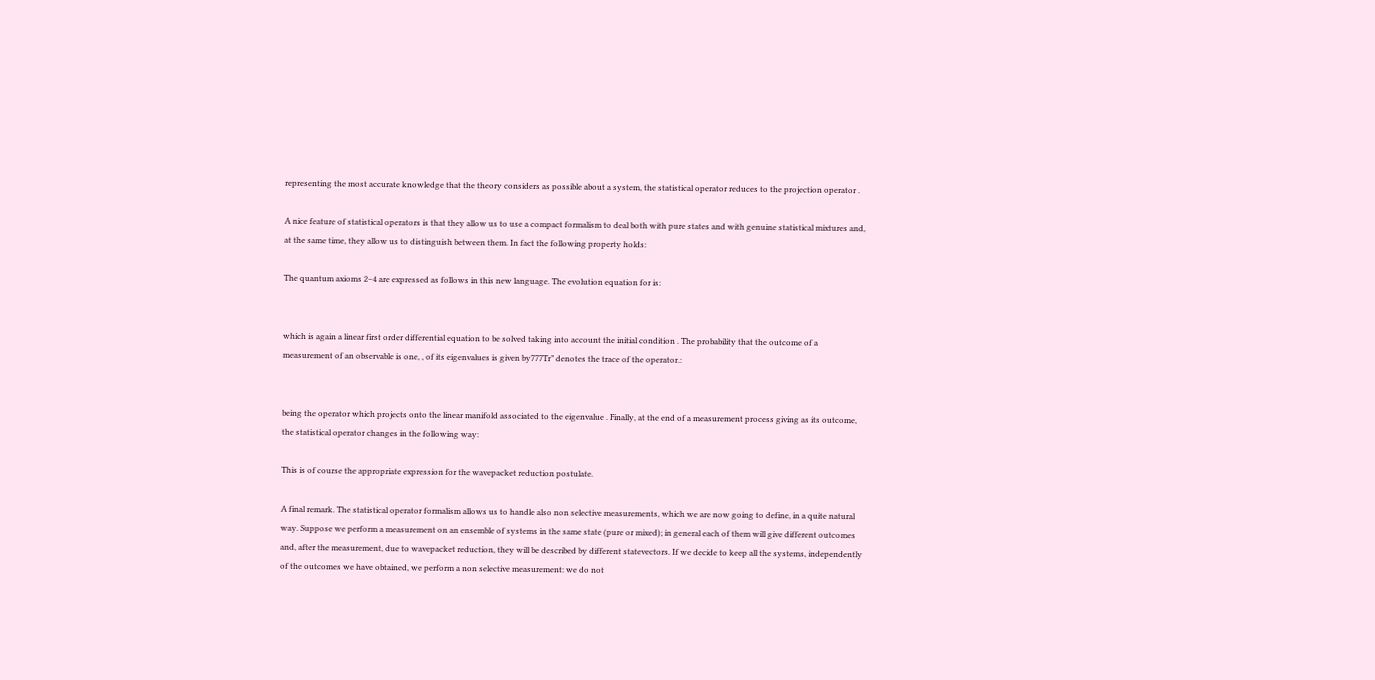representing the most accurate knowledge that the theory considers as possible about a system, the statistical operator reduces to the projection operator .

A nice feature of statistical operators is that they allow us to use a compact formalism to deal both with pure states and with genuine statistical mixtures and, at the same time, they allow us to distinguish between them. In fact the following property holds:

The quantum axioms 2–4 are expressed as follows in this new language. The evolution equation for is:


which is again a linear first order differential equation to be solved taking into account the initial condition . The probability that the outcome of a measurement of an observable is one, , of its eigenvalues is given by777Tr” denotes the trace of the operator.:


being the operator which projects onto the linear manifold associated to the eigenvalue . Finally, at the end of a measurement process giving as its outcome, the statistical operator changes in the following way:

This is of course the appropriate expression for the wavepacket reduction postulate.

A final remark. The statistical operator formalism allows us to handle also non selective measurements, which we are now going to define, in a quite natural way. Suppose we perform a measurement on an ensemble of systems in the same state (pure or mixed); in general each of them will give different outcomes and, after the measurement, due to wavepacket reduction, they will be described by different statevectors. If we decide to keep all the systems, independently of the outcomes we have obtained, we perform a non selective measurement: we do not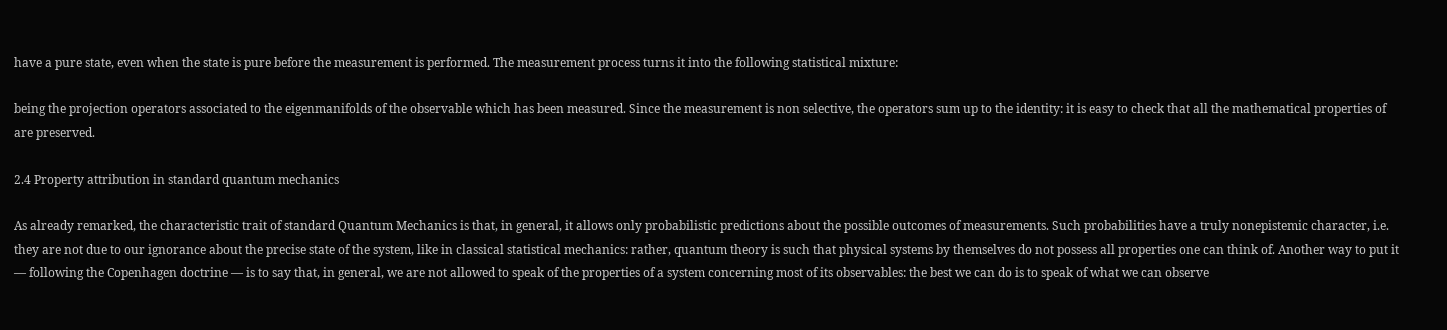have a pure state, even when the state is pure before the measurement is performed. The measurement process turns it into the following statistical mixture:

being the projection operators associated to the eigenmanifolds of the observable which has been measured. Since the measurement is non selective, the operators sum up to the identity: it is easy to check that all the mathematical properties of are preserved.

2.4 Property attribution in standard quantum mechanics

As already remarked, the characteristic trait of standard Quantum Mechanics is that, in general, it allows only probabilistic predictions about the possible outcomes of measurements. Such probabilities have a truly nonepistemic character, i.e. they are not due to our ignorance about the precise state of the system, like in classical statistical mechanics: rather, quantum theory is such that physical systems by themselves do not possess all properties one can think of. Another way to put it — following the Copenhagen doctrine — is to say that, in general, we are not allowed to speak of the properties of a system concerning most of its observables: the best we can do is to speak of what we can observe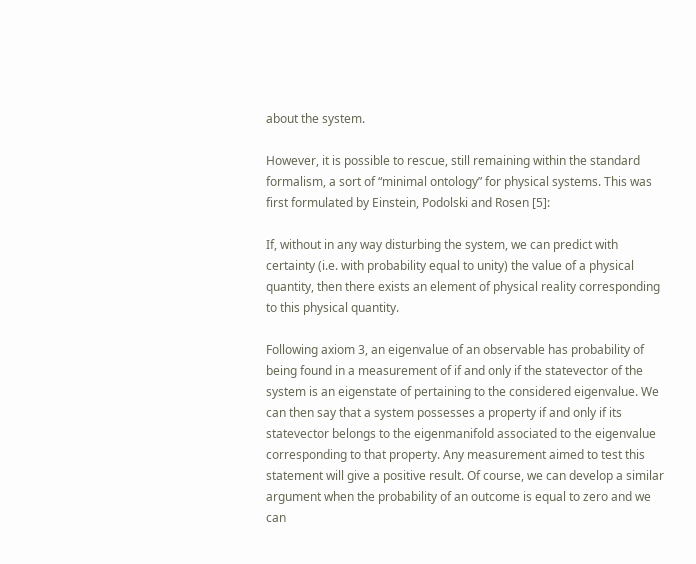about the system.

However, it is possible to rescue, still remaining within the standard formalism, a sort of “minimal ontology” for physical systems. This was first formulated by Einstein, Podolski and Rosen [5]:

If, without in any way disturbing the system, we can predict with certainty (i.e. with probability equal to unity) the value of a physical quantity, then there exists an element of physical reality corresponding to this physical quantity.

Following axiom 3, an eigenvalue of an observable has probability of being found in a measurement of if and only if the statevector of the system is an eigenstate of pertaining to the considered eigenvalue. We can then say that a system possesses a property if and only if its statevector belongs to the eigenmanifold associated to the eigenvalue corresponding to that property. Any measurement aimed to test this statement will give a positive result. Of course, we can develop a similar argument when the probability of an outcome is equal to zero and we can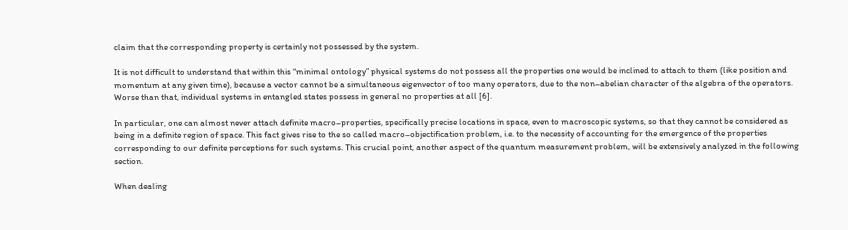claim that the corresponding property is certainly not possessed by the system.

It is not difficult to understand that within this “minimal ontology” physical systems do not possess all the properties one would be inclined to attach to them (like position and momentum at any given time), because a vector cannot be a simultaneous eigenvector of too many operators, due to the non–abelian character of the algebra of the operators. Worse than that, individual systems in entangled states possess in general no properties at all [6].

In particular, one can almost never attach definite macro–properties, specifically precise locations in space, even to macroscopic systems, so that they cannot be considered as being in a definite region of space. This fact gives rise to the so called macro–objectification problem, i.e. to the necessity of accounting for the emergence of the properties corresponding to our definite perceptions for such systems. This crucial point, another aspect of the quantum measurement problem, will be extensively analyzed in the following section.

When dealing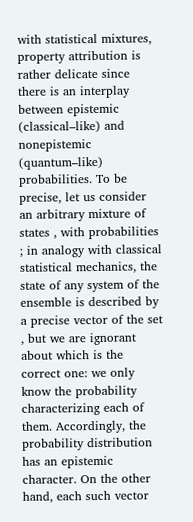with statistical mixtures, property attribution is rather delicate since there is an interplay between epistemic (classical–like) and nonepistemic (quantum–like) probabilities. To be precise, let us consider an arbitrary mixture of states , with probabilities ; in analogy with classical statistical mechanics, the state of any system of the ensemble is described by a precise vector of the set , but we are ignorant about which is the correct one: we only know the probability characterizing each of them. Accordingly, the probability distribution has an epistemic character. On the other hand, each such vector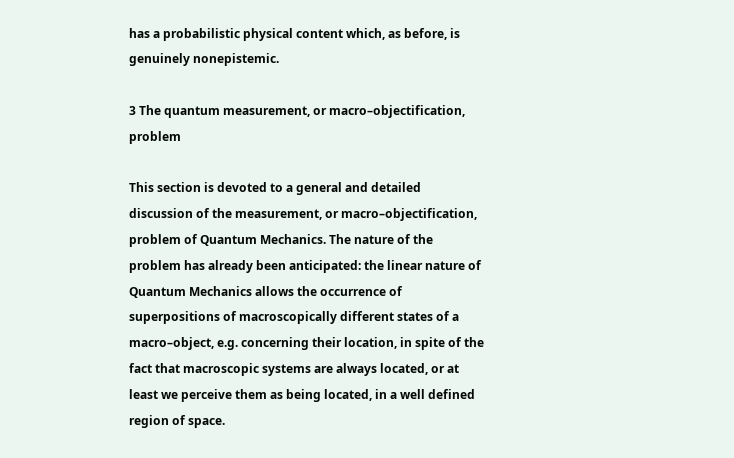has a probabilistic physical content which, as before, is genuinely nonepistemic.

3 The quantum measurement, or macro–objectification, problem

This section is devoted to a general and detailed discussion of the measurement, or macro–objectification, problem of Quantum Mechanics. The nature of the problem has already been anticipated: the linear nature of Quantum Mechanics allows the occurrence of superpositions of macroscopically different states of a macro–object, e.g. concerning their location, in spite of the fact that macroscopic systems are always located, or at least we perceive them as being located, in a well defined region of space.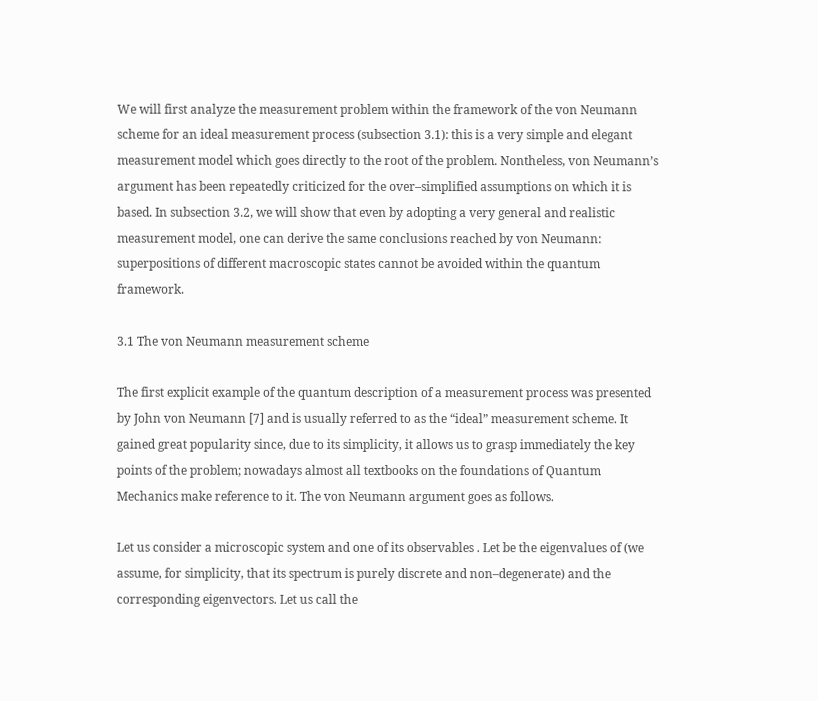We will first analyze the measurement problem within the framework of the von Neumann scheme for an ideal measurement process (subsection 3.1): this is a very simple and elegant measurement model which goes directly to the root of the problem. Nontheless, von Neumann’s argument has been repeatedly criticized for the over–simplified assumptions on which it is based. In subsection 3.2, we will show that even by adopting a very general and realistic measurement model, one can derive the same conclusions reached by von Neumann: superpositions of different macroscopic states cannot be avoided within the quantum framework.

3.1 The von Neumann measurement scheme

The first explicit example of the quantum description of a measurement process was presented by John von Neumann [7] and is usually referred to as the “ideal” measurement scheme. It gained great popularity since, due to its simplicity, it allows us to grasp immediately the key points of the problem; nowadays almost all textbooks on the foundations of Quantum Mechanics make reference to it. The von Neumann argument goes as follows.

Let us consider a microscopic system and one of its observables . Let be the eigenvalues of (we assume, for simplicity, that its spectrum is purely discrete and non–degenerate) and the corresponding eigenvectors. Let us call the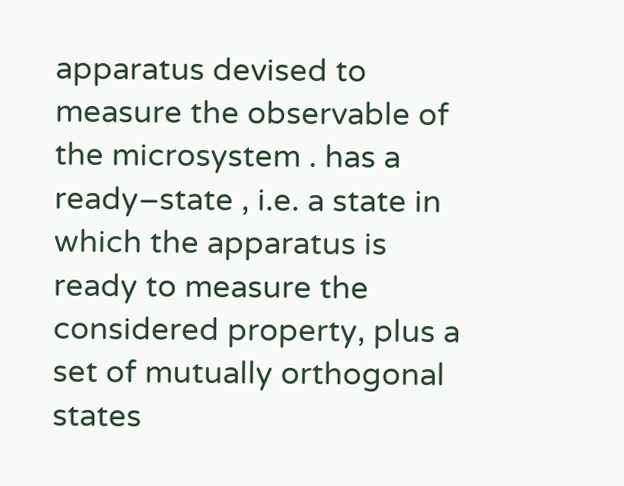apparatus devised to measure the observable of the microsystem . has a ready–state , i.e. a state in which the apparatus is ready to measure the considered property, plus a set of mutually orthogonal states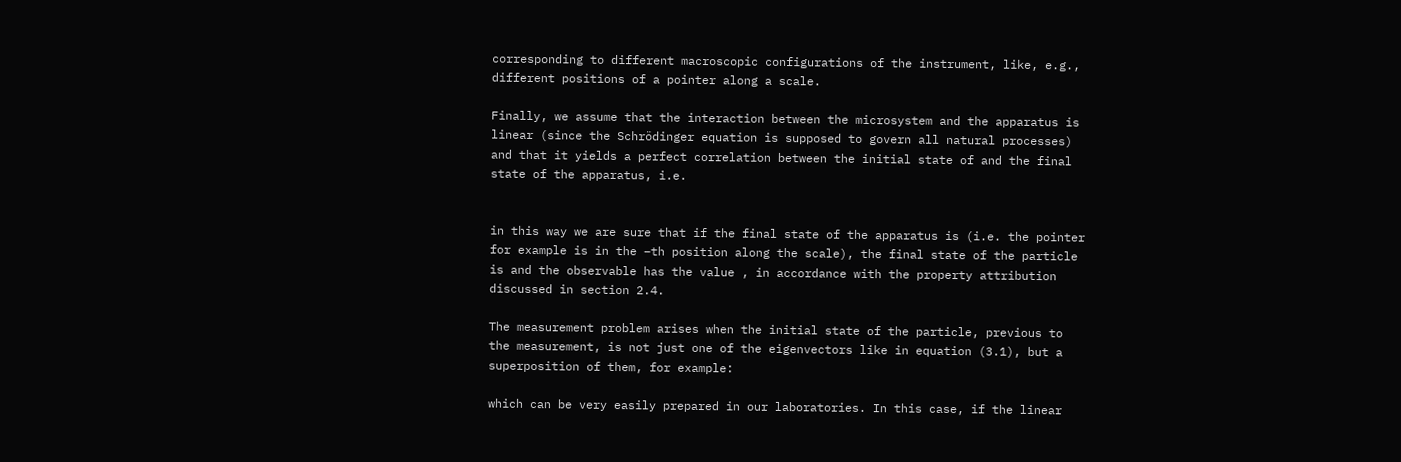corresponding to different macroscopic configurations of the instrument, like, e.g., different positions of a pointer along a scale.

Finally, we assume that the interaction between the microsystem and the apparatus is linear (since the Schrödinger equation is supposed to govern all natural processes) and that it yields a perfect correlation between the initial state of and the final state of the apparatus, i.e.


in this way we are sure that if the final state of the apparatus is (i.e. the pointer for example is in the –th position along the scale), the final state of the particle is and the observable has the value , in accordance with the property attribution discussed in section 2.4.

The measurement problem arises when the initial state of the particle, previous to the measurement, is not just one of the eigenvectors like in equation (3.1), but a superposition of them, for example:

which can be very easily prepared in our laboratories. In this case, if the linear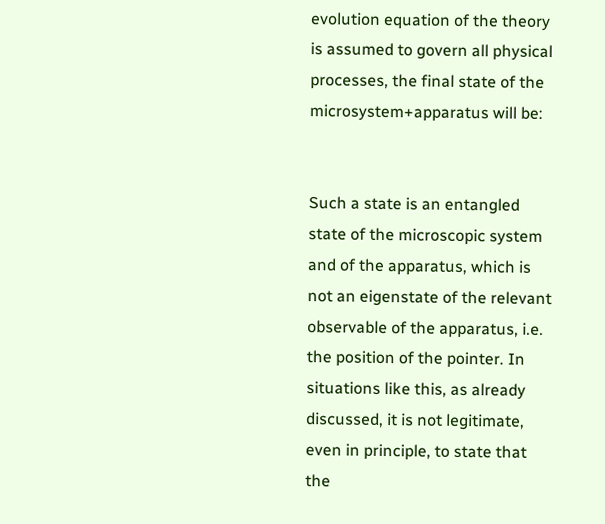evolution equation of the theory is assumed to govern all physical processes, the final state of the microsystem+apparatus will be:


Such a state is an entangled state of the microscopic system and of the apparatus, which is not an eigenstate of the relevant observable of the apparatus, i.e. the position of the pointer. In situations like this, as already discussed, it is not legitimate, even in principle, to state that the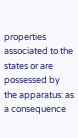properties associated to the states or are possessed by the apparatus: as a consequence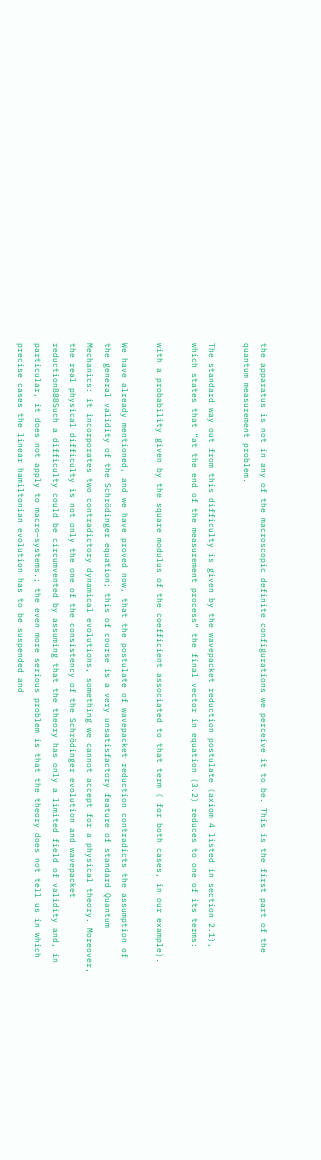the apparatus is not in any of the macroscopic definite configurations we perceive it to be. This is the first part of the quantum measurement problem.

The standard way out from this difficulty is given by the wavepacket reduction postulate (axiom 4 listed in section 2.1), which states that “at the end of the measurement process” the final vector in equation (3.2) reduces to one of its terms:

with a probability given by the square modulus of the coefficient associated to that term ( for both cases, in our example).

We have already mentioned, and we have proved now, that the postulate of wavepacket reduction contradicts the assumption of the general validity of the Schrödinger equation; this of course is a very unsatisfactory feature of standard Quantum Mechanics: it incorporates two contradictory dynamical evolutions, something we cannot accept for a physical theory. Moreover, the real physical difficulty is not only the one of the consistency of the Schrödinger evolution and wavepacket reduction888Such a difficulty could be circumvented by assuming that the theory has only a limited field of validity and, in particular, it does not apply to macro–systems.; the even more serious problem is that the theory does not tell us in which precise cases the linear hamiltonian evolution has to be suspended and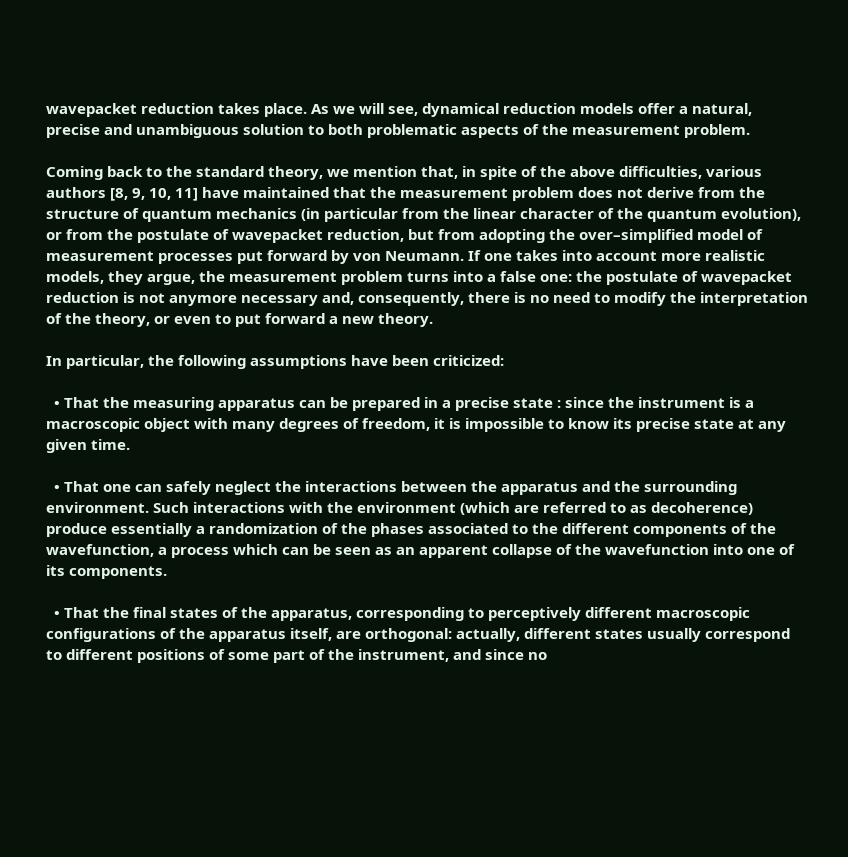wavepacket reduction takes place. As we will see, dynamical reduction models offer a natural, precise and unambiguous solution to both problematic aspects of the measurement problem.

Coming back to the standard theory, we mention that, in spite of the above difficulties, various authors [8, 9, 10, 11] have maintained that the measurement problem does not derive from the structure of quantum mechanics (in particular from the linear character of the quantum evolution), or from the postulate of wavepacket reduction, but from adopting the over–simplified model of measurement processes put forward by von Neumann. If one takes into account more realistic models, they argue, the measurement problem turns into a false one: the postulate of wavepacket reduction is not anymore necessary and, consequently, there is no need to modify the interpretation of the theory, or even to put forward a new theory.

In particular, the following assumptions have been criticized:

  • That the measuring apparatus can be prepared in a precise state : since the instrument is a macroscopic object with many degrees of freedom, it is impossible to know its precise state at any given time.

  • That one can safely neglect the interactions between the apparatus and the surrounding environment. Such interactions with the environment (which are referred to as decoherence) produce essentially a randomization of the phases associated to the different components of the wavefunction, a process which can be seen as an apparent collapse of the wavefunction into one of its components.

  • That the final states of the apparatus, corresponding to perceptively different macroscopic configurations of the apparatus itself, are orthogonal: actually, different states usually correspond to different positions of some part of the instrument, and since no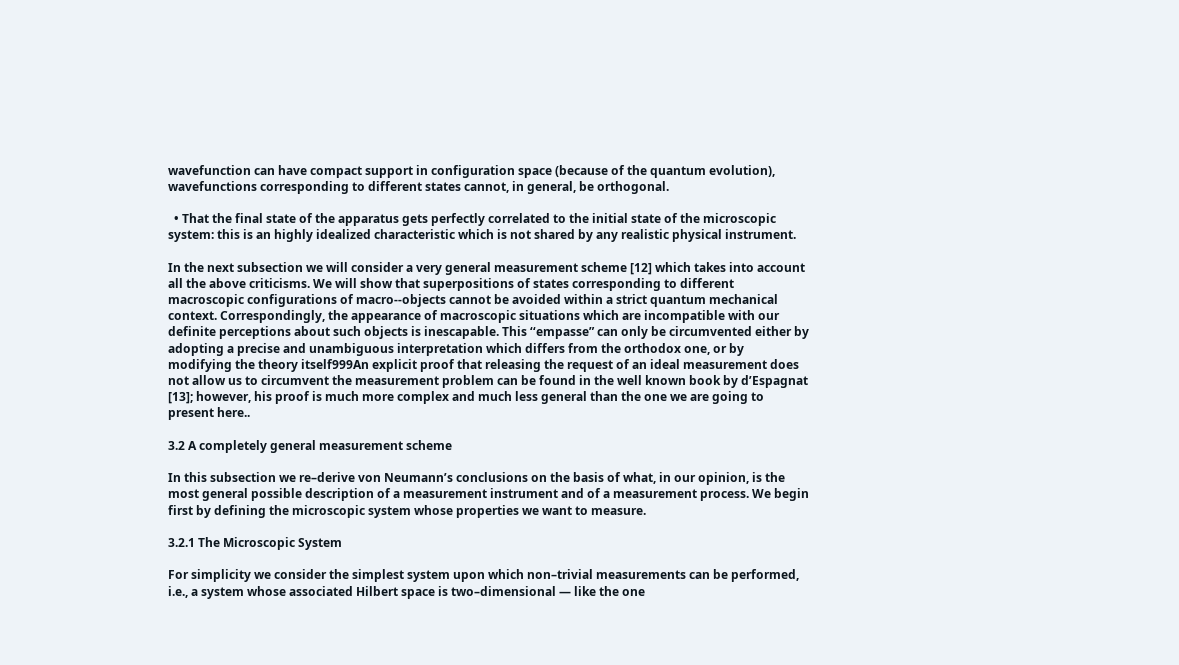wavefunction can have compact support in configuration space (because of the quantum evolution), wavefunctions corresponding to different states cannot, in general, be orthogonal.

  • That the final state of the apparatus gets perfectly correlated to the initial state of the microscopic system: this is an highly idealized characteristic which is not shared by any realistic physical instrument.

In the next subsection we will consider a very general measurement scheme [12] which takes into account all the above criticisms. We will show that superpositions of states corresponding to different macroscopic configurations of macro--objects cannot be avoided within a strict quantum mechanical context. Correspondingly, the appearance of macroscopic situations which are incompatible with our definite perceptions about such objects is inescapable. This ‘‘empasse” can only be circumvented either by adopting a precise and unambiguous interpretation which differs from the orthodox one, or by modifying the theory itself999An explicit proof that releasing the request of an ideal measurement does not allow us to circumvent the measurement problem can be found in the well known book by d’Espagnat [13]; however, his proof is much more complex and much less general than the one we are going to present here..

3.2 A completely general measurement scheme

In this subsection we re–derive von Neumann’s conclusions on the basis of what, in our opinion, is the most general possible description of a measurement instrument and of a measurement process. We begin first by defining the microscopic system whose properties we want to measure.

3.2.1 The Microscopic System

For simplicity we consider the simplest system upon which non–trivial measurements can be performed, i.e., a system whose associated Hilbert space is two–dimensional — like the one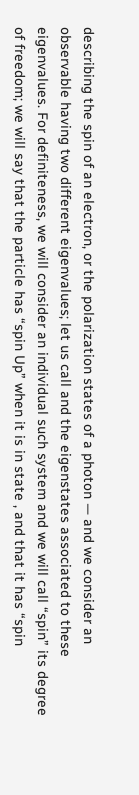describing the spin of an electron, or the polarization states of a photon — and we consider an observable having two different eigenvalues; let us call and the eigenstates associated to these eigenvalues. For definiteness, we will consider an individual such system and we will call “spin” its degree of freedom; we will say that the particle has “spin Up” when it is in state , and that it has “spin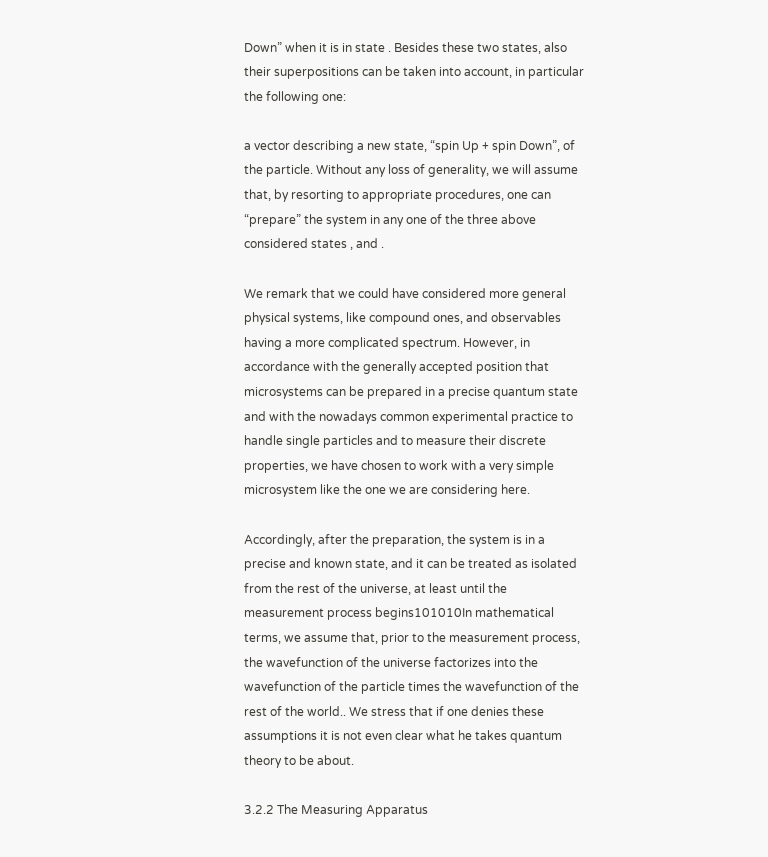Down” when it is in state . Besides these two states, also their superpositions can be taken into account, in particular the following one:

a vector describing a new state, “spin Up + spin Down”, of the particle. Without any loss of generality, we will assume that, by resorting to appropriate procedures, one can “prepare” the system in any one of the three above considered states , and .

We remark that we could have considered more general physical systems, like compound ones, and observables having a more complicated spectrum. However, in accordance with the generally accepted position that microsystems can be prepared in a precise quantum state and with the nowadays common experimental practice to handle single particles and to measure their discrete properties, we have chosen to work with a very simple microsystem like the one we are considering here.

Accordingly, after the preparation, the system is in a precise and known state, and it can be treated as isolated from the rest of the universe, at least until the measurement process begins101010In mathematical terms, we assume that, prior to the measurement process, the wavefunction of the universe factorizes into the wavefunction of the particle times the wavefunction of the rest of the world.. We stress that if one denies these assumptions it is not even clear what he takes quantum theory to be about.

3.2.2 The Measuring Apparatus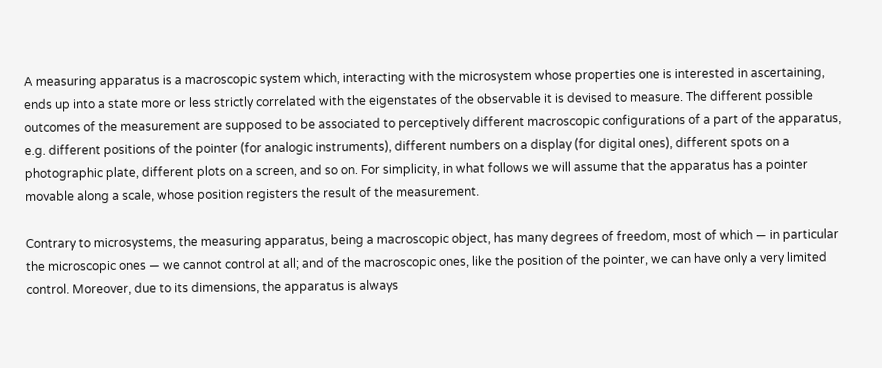A measuring apparatus is a macroscopic system which, interacting with the microsystem whose properties one is interested in ascertaining, ends up into a state more or less strictly correlated with the eigenstates of the observable it is devised to measure. The different possible outcomes of the measurement are supposed to be associated to perceptively different macroscopic configurations of a part of the apparatus, e.g. different positions of the pointer (for analogic instruments), different numbers on a display (for digital ones), different spots on a photographic plate, different plots on a screen, and so on. For simplicity, in what follows we will assume that the apparatus has a pointer movable along a scale, whose position registers the result of the measurement.

Contrary to microsystems, the measuring apparatus, being a macroscopic object, has many degrees of freedom, most of which — in particular the microscopic ones — we cannot control at all; and of the macroscopic ones, like the position of the pointer, we can have only a very limited control. Moreover, due to its dimensions, the apparatus is always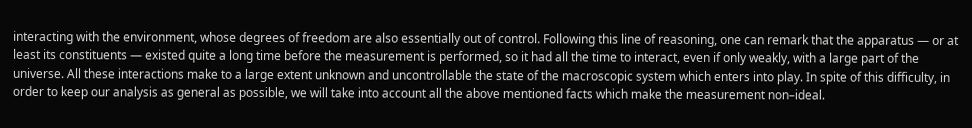interacting with the environment, whose degrees of freedom are also essentially out of control. Following this line of reasoning, one can remark that the apparatus — or at least its constituents — existed quite a long time before the measurement is performed, so it had all the time to interact, even if only weakly, with a large part of the universe. All these interactions make to a large extent unknown and uncontrollable the state of the macroscopic system which enters into play. In spite of this difficulty, in order to keep our analysis as general as possible, we will take into account all the above mentioned facts which make the measurement non–ideal.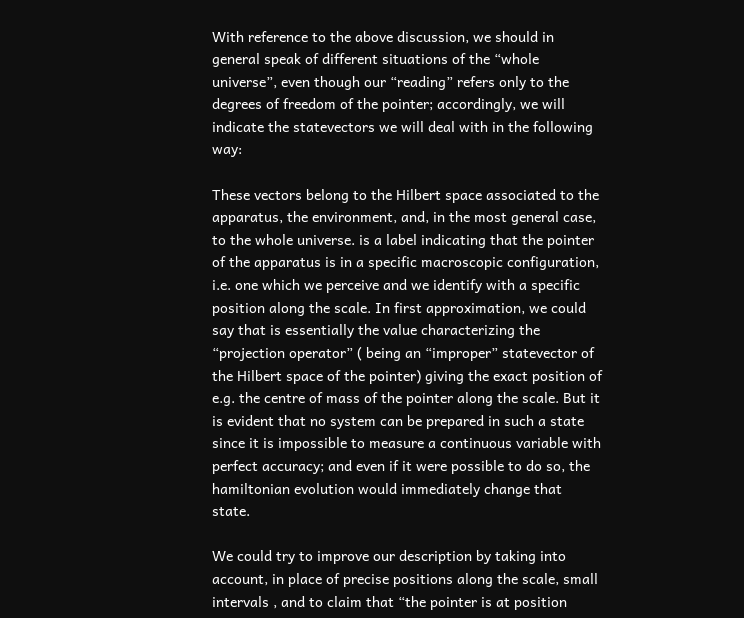With reference to the above discussion, we should in general speak of different situations of the “whole universe”, even though our “reading” refers only to the degrees of freedom of the pointer; accordingly, we will indicate the statevectors we will deal with in the following way:

These vectors belong to the Hilbert space associated to the apparatus, the environment, and, in the most general case, to the whole universe. is a label indicating that the pointer of the apparatus is in a specific macroscopic configuration, i.e. one which we perceive and we identify with a specific position along the scale. In first approximation, we could say that is essentially the value characterizing the “projection operator” ( being an “improper” statevector of the Hilbert space of the pointer) giving the exact position of e.g. the centre of mass of the pointer along the scale. But it is evident that no system can be prepared in such a state since it is impossible to measure a continuous variable with perfect accuracy; and even if it were possible to do so, the hamiltonian evolution would immediately change that state.

We could try to improve our description by taking into account, in place of precise positions along the scale, small intervals , and to claim that “the pointer is at position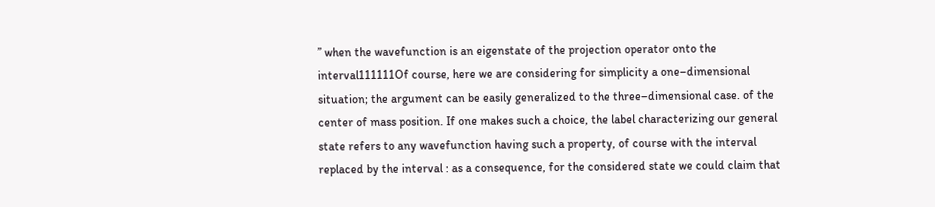’’ when the wavefunction is an eigenstate of the projection operator onto the interval111111Of course, here we are considering for simplicity a one–dimensional situation; the argument can be easily generalized to the three–dimensional case. of the center of mass position. If one makes such a choice, the label characterizing our general state refers to any wavefunction having such a property, of course with the interval replaced by the interval : as a consequence, for the considered state we could claim that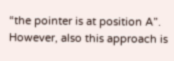“the pointer is at position A”. However, also this approach is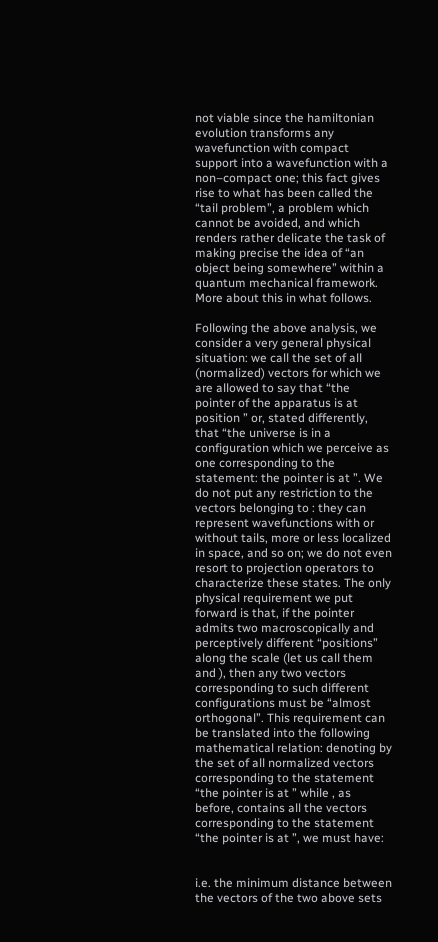not viable since the hamiltonian evolution transforms any wavefunction with compact support into a wavefunction with a non–compact one; this fact gives rise to what has been called the “tail problem”, a problem which cannot be avoided, and which renders rather delicate the task of making precise the idea of “an object being somewhere” within a quantum mechanical framework. More about this in what follows.

Following the above analysis, we consider a very general physical situation: we call the set of all (normalized) vectors for which we are allowed to say that “the pointer of the apparatus is at position ” or, stated differently, that “the universe is in a configuration which we perceive as one corresponding to the statement: the pointer is at ”. We do not put any restriction to the vectors belonging to : they can represent wavefunctions with or without tails, more or less localized in space, and so on; we do not even resort to projection operators to characterize these states. The only physical requirement we put forward is that, if the pointer admits two macroscopically and perceptively different “positions” along the scale (let us call them and ), then any two vectors corresponding to such different configurations must be “almost orthogonal”. This requirement can be translated into the following mathematical relation: denoting by the set of all normalized vectors corresponding to the statement “the pointer is at ” while , as before, contains all the vectors corresponding to the statement “the pointer is at ”, we must have:


i.e. the minimum distance between the vectors of the two above sets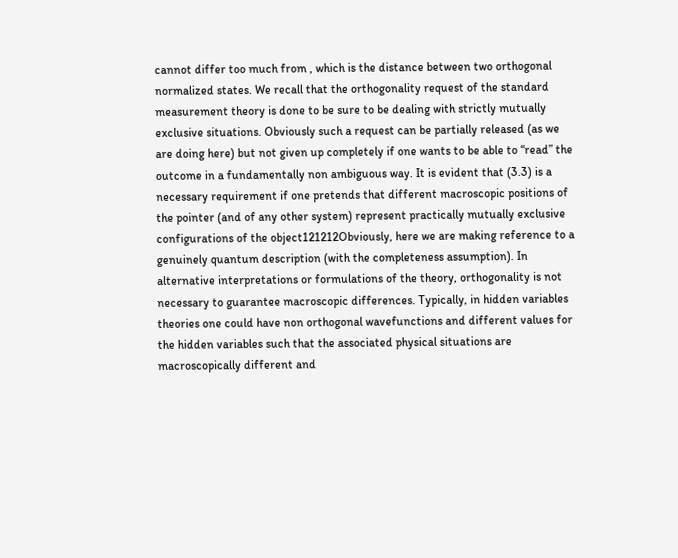cannot differ too much from , which is the distance between two orthogonal normalized states. We recall that the orthogonality request of the standard measurement theory is done to be sure to be dealing with strictly mutually exclusive situations. Obviously such a request can be partially released (as we are doing here) but not given up completely if one wants to be able to “read” the outcome in a fundamentally non ambiguous way. It is evident that (3.3) is a necessary requirement if one pretends that different macroscopic positions of the pointer (and of any other system) represent practically mutually exclusive configurations of the object121212Obviously, here we are making reference to a genuinely quantum description (with the completeness assumption). In alternative interpretations or formulations of the theory, orthogonality is not necessary to guarantee macroscopic differences. Typically, in hidden variables theories one could have non orthogonal wavefunctions and different values for the hidden variables such that the associated physical situations are macroscopically different and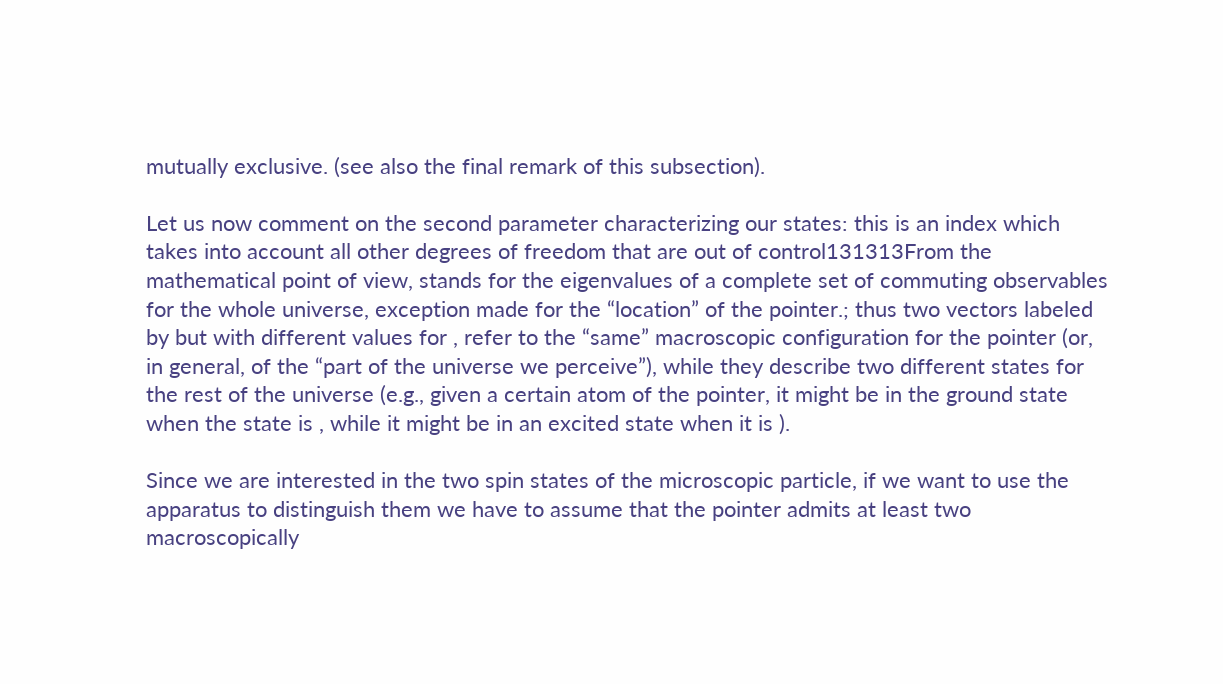mutually exclusive. (see also the final remark of this subsection).

Let us now comment on the second parameter characterizing our states: this is an index which takes into account all other degrees of freedom that are out of control131313From the mathematical point of view, stands for the eigenvalues of a complete set of commuting observables for the whole universe, exception made for the “location” of the pointer.; thus two vectors labeled by but with different values for , refer to the “same” macroscopic configuration for the pointer (or, in general, of the “part of the universe we perceive”), while they describe two different states for the rest of the universe (e.g., given a certain atom of the pointer, it might be in the ground state when the state is , while it might be in an excited state when it is ).

Since we are interested in the two spin states of the microscopic particle, if we want to use the apparatus to distinguish them we have to assume that the pointer admits at least two macroscopically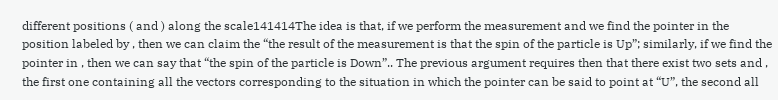different positions ( and ) along the scale141414The idea is that, if we perform the measurement and we find the pointer in the position labeled by , then we can claim the “the result of the measurement is that the spin of the particle is Up”; similarly, if we find the pointer in , then we can say that “the spin of the particle is Down”.. The previous argument requires then that there exist two sets and , the first one containing all the vectors corresponding to the situation in which the pointer can be said to point at “U”, the second all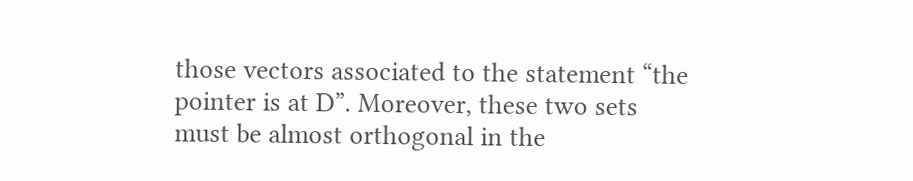those vectors associated to the statement “the pointer is at D”. Moreover, these two sets must be almost orthogonal in the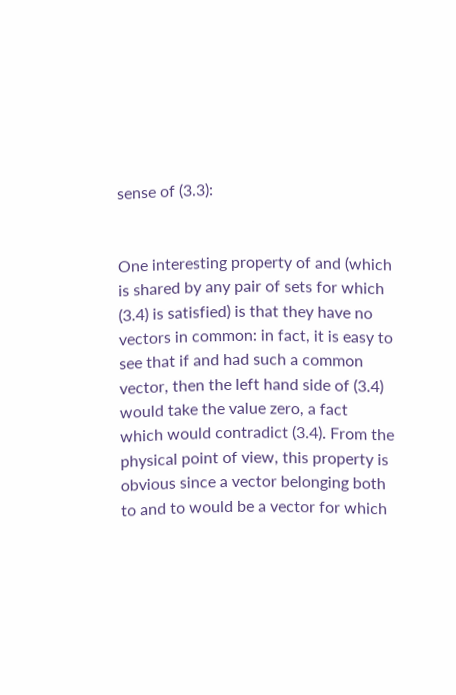sense of (3.3):


One interesting property of and (which is shared by any pair of sets for which (3.4) is satisfied) is that they have no vectors in common: in fact, it is easy to see that if and had such a common vector, then the left hand side of (3.4) would take the value zero, a fact which would contradict (3.4). From the physical point of view, this property is obvious since a vector belonging both to and to would be a vector for which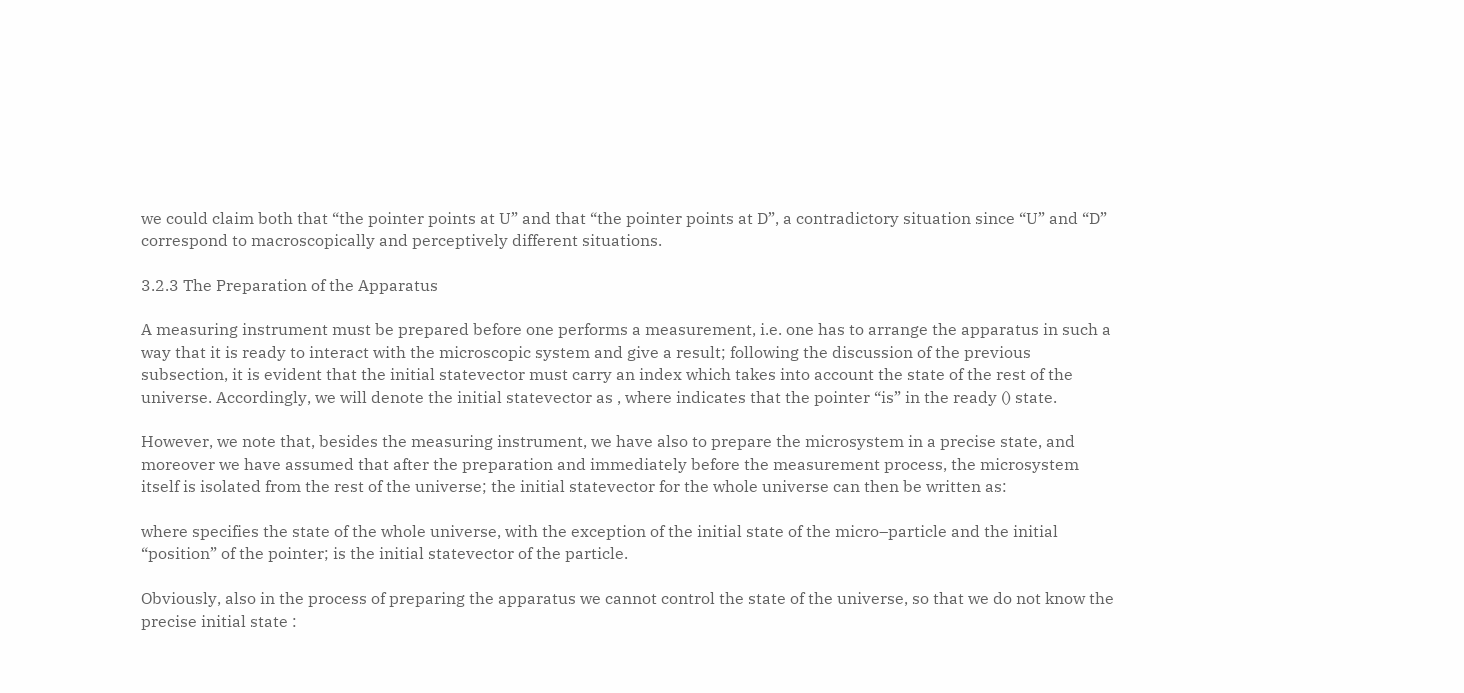we could claim both that “the pointer points at U” and that “the pointer points at D”, a contradictory situation since “U” and “D” correspond to macroscopically and perceptively different situations.

3.2.3 The Preparation of the Apparatus

A measuring instrument must be prepared before one performs a measurement, i.e. one has to arrange the apparatus in such a way that it is ready to interact with the microscopic system and give a result; following the discussion of the previous subsection, it is evident that the initial statevector must carry an index which takes into account the state of the rest of the universe. Accordingly, we will denote the initial statevector as , where indicates that the pointer “is” in the ready () state.

However, we note that, besides the measuring instrument, we have also to prepare the microsystem in a precise state, and moreover we have assumed that after the preparation and immediately before the measurement process, the microsystem itself is isolated from the rest of the universe; the initial statevector for the whole universe can then be written as:

where specifies the state of the whole universe, with the exception of the initial state of the micro–particle and the initial “position” of the pointer; is the initial statevector of the particle.

Obviously, also in the process of preparing the apparatus we cannot control the state of the universe, so that we do not know the precise initial state :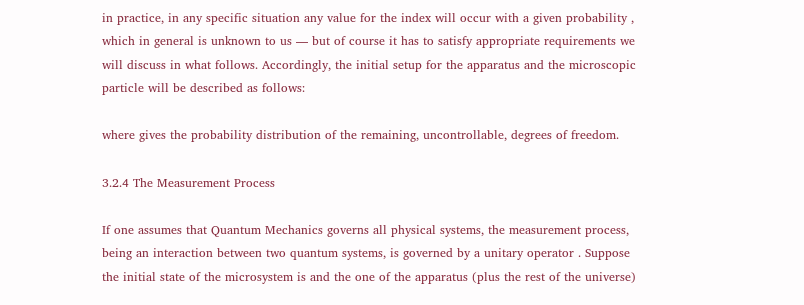in practice, in any specific situation any value for the index will occur with a given probability , which in general is unknown to us — but of course it has to satisfy appropriate requirements we will discuss in what follows. Accordingly, the initial setup for the apparatus and the microscopic particle will be described as follows:

where gives the probability distribution of the remaining, uncontrollable, degrees of freedom.

3.2.4 The Measurement Process

If one assumes that Quantum Mechanics governs all physical systems, the measurement process, being an interaction between two quantum systems, is governed by a unitary operator . Suppose the initial state of the microsystem is and the one of the apparatus (plus the rest of the universe)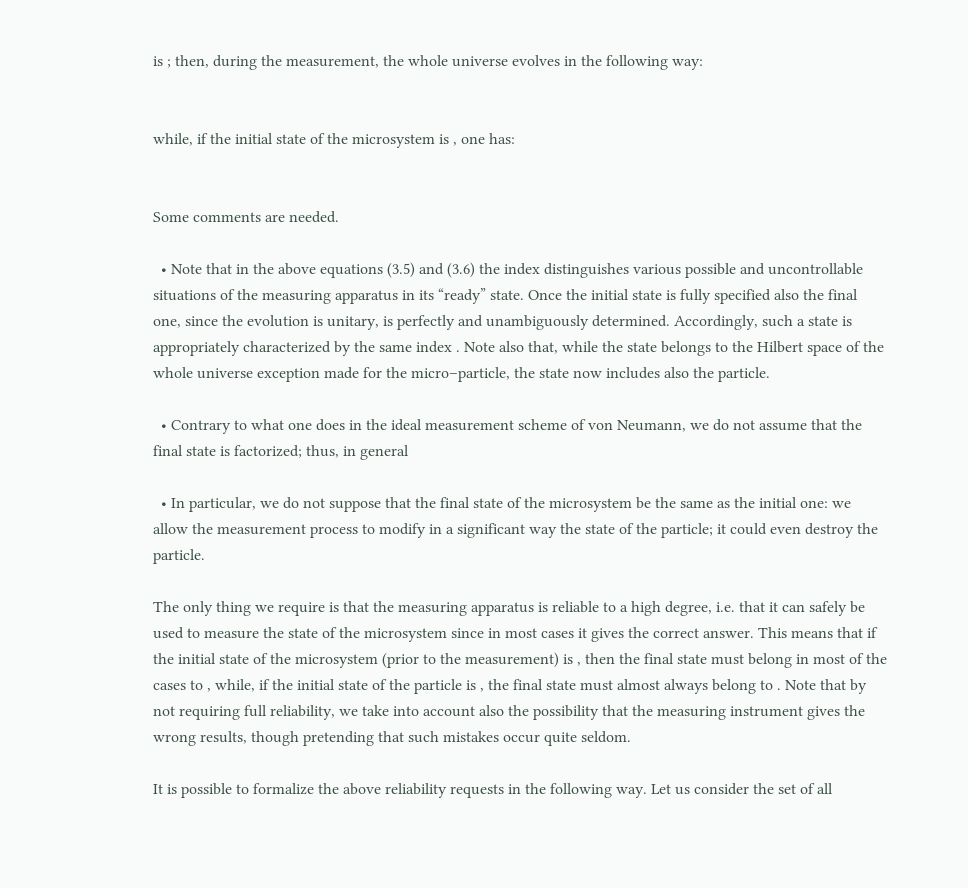is ; then, during the measurement, the whole universe evolves in the following way:


while, if the initial state of the microsystem is , one has:


Some comments are needed.

  • Note that in the above equations (3.5) and (3.6) the index distinguishes various possible and uncontrollable situations of the measuring apparatus in its “ready” state. Once the initial state is fully specified also the final one, since the evolution is unitary, is perfectly and unambiguously determined. Accordingly, such a state is appropriately characterized by the same index . Note also that, while the state belongs to the Hilbert space of the whole universe exception made for the micro–particle, the state now includes also the particle.

  • Contrary to what one does in the ideal measurement scheme of von Neumann, we do not assume that the final state is factorized; thus, in general

  • In particular, we do not suppose that the final state of the microsystem be the same as the initial one: we allow the measurement process to modify in a significant way the state of the particle; it could even destroy the particle.

The only thing we require is that the measuring apparatus is reliable to a high degree, i.e. that it can safely be used to measure the state of the microsystem since in most cases it gives the correct answer. This means that if the initial state of the microsystem (prior to the measurement) is , then the final state must belong in most of the cases to , while, if the initial state of the particle is , the final state must almost always belong to . Note that by not requiring full reliability, we take into account also the possibility that the measuring instrument gives the wrong results, though pretending that such mistakes occur quite seldom.

It is possible to formalize the above reliability requests in the following way. Let us consider the set of all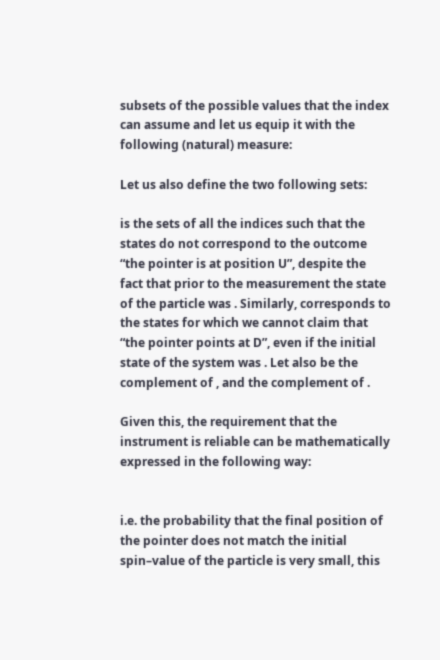subsets of the possible values that the index can assume and let us equip it with the following (natural) measure:

Let us also define the two following sets:

is the sets of all the indices such that the states do not correspond to the outcome “the pointer is at position U”, despite the fact that prior to the measurement the state of the particle was . Similarly, corresponds to the states for which we cannot claim that “the pointer points at D”, even if the initial state of the system was . Let also be the complement of , and the complement of .

Given this, the requirement that the instrument is reliable can be mathematically expressed in the following way:


i.e. the probability that the final position of the pointer does not match the initial spin–value of the particle is very small, this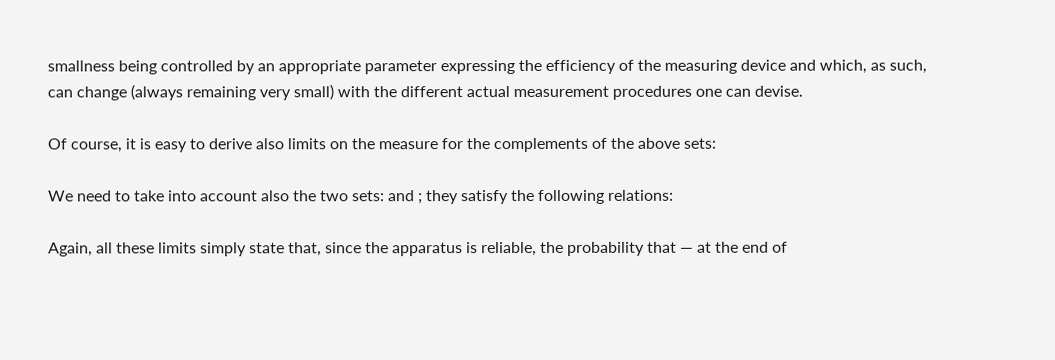smallness being controlled by an appropriate parameter expressing the efficiency of the measuring device and which, as such, can change (always remaining very small) with the different actual measurement procedures one can devise.

Of course, it is easy to derive also limits on the measure for the complements of the above sets:

We need to take into account also the two sets: and ; they satisfy the following relations:

Again, all these limits simply state that, since the apparatus is reliable, the probability that — at the end of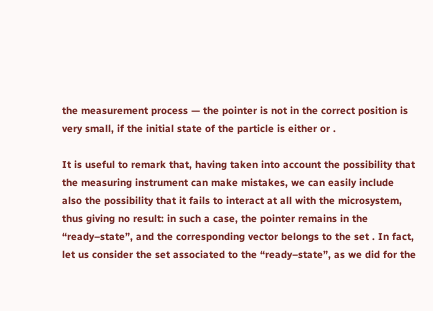the measurement process — the pointer is not in the correct position is very small, if the initial state of the particle is either or .

It is useful to remark that, having taken into account the possibility that the measuring instrument can make mistakes, we can easily include also the possibility that it fails to interact at all with the microsystem, thus giving no result: in such a case, the pointer remains in the “ready–state”, and the corresponding vector belongs to the set . In fact, let us consider the set associated to the “ready–state”, as we did for the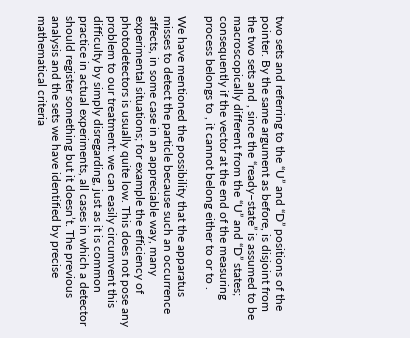two sets and referring to the “U” and “D” positions of the pointer. By the same argument as before, is disjoint from the two sets and , since the “ready–state” is assumed to be macroscopically different from the “U” and “D” states; consequently if the vector at the end of the measuring process belongs to , it cannot belong either to or to .

We have mentioned the possibility that the apparatus misses to detect the particle because such an occurrence affects, in some case in an appreciable way, many experimental situations; for example the efficiency of photodetectors is usually quite low. This does not pose any problem to our treatment: we can easily circumvent this difficulty by simply disregarding, just as it is common practice in actual experiments, all cases in which a detector should register something but it doesn’t. The previous analysis and the sets we have identified by precise mathematical criteria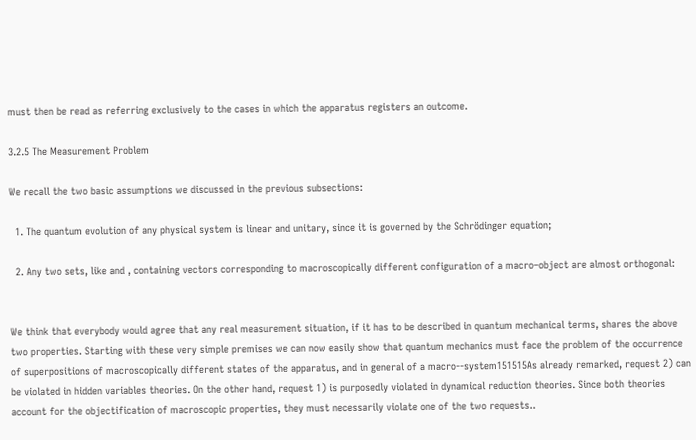must then be read as referring exclusively to the cases in which the apparatus registers an outcome.

3.2.5 The Measurement Problem

We recall the two basic assumptions we discussed in the previous subsections:

  1. The quantum evolution of any physical system is linear and unitary, since it is governed by the Schrödinger equation;

  2. Any two sets, like and , containing vectors corresponding to macroscopically different configuration of a macro–object are almost orthogonal:


We think that everybody would agree that any real measurement situation, if it has to be described in quantum mechanical terms, shares the above two properties. Starting with these very simple premises we can now easily show that quantum mechanics must face the problem of the occurrence of superpositions of macroscopically different states of the apparatus, and in general of a macro--system151515As already remarked, request 2) can be violated in hidden variables theories. On the other hand, request 1) is purposedly violated in dynamical reduction theories. Since both theories account for the objectification of macroscopic properties, they must necessarily violate one of the two requests..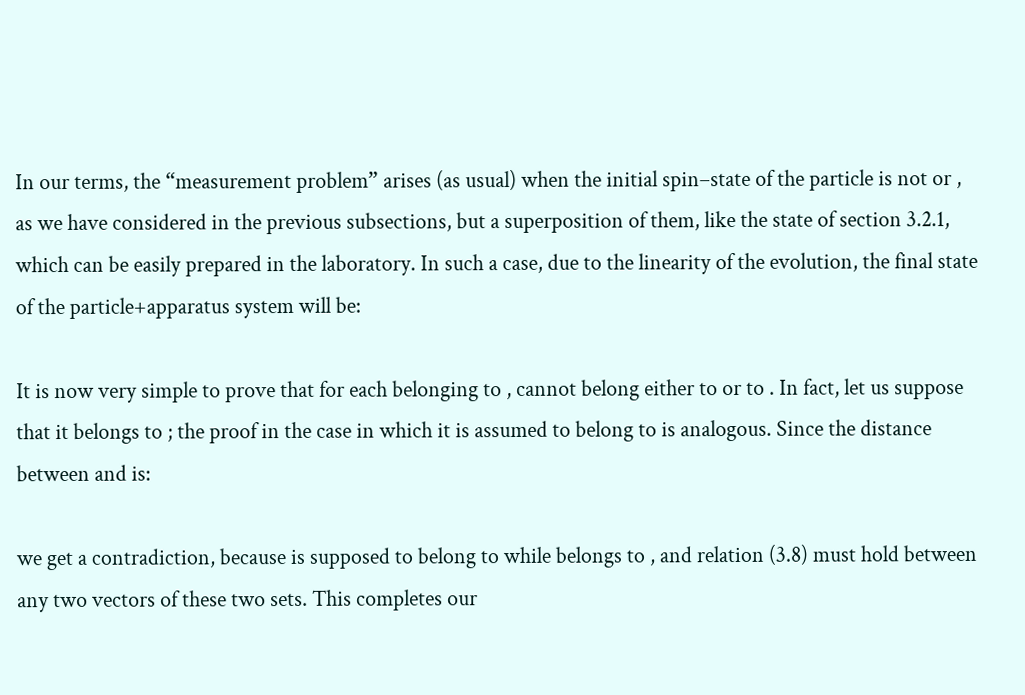In our terms, the “measurement problem” arises (as usual) when the initial spin–state of the particle is not or , as we have considered in the previous subsections, but a superposition of them, like the state of section 3.2.1, which can be easily prepared in the laboratory. In such a case, due to the linearity of the evolution, the final state of the particle+apparatus system will be:

It is now very simple to prove that for each belonging to , cannot belong either to or to . In fact, let us suppose that it belongs to ; the proof in the case in which it is assumed to belong to is analogous. Since the distance between and is:

we get a contradiction, because is supposed to belong to while belongs to , and relation (3.8) must hold between any two vectors of these two sets. This completes our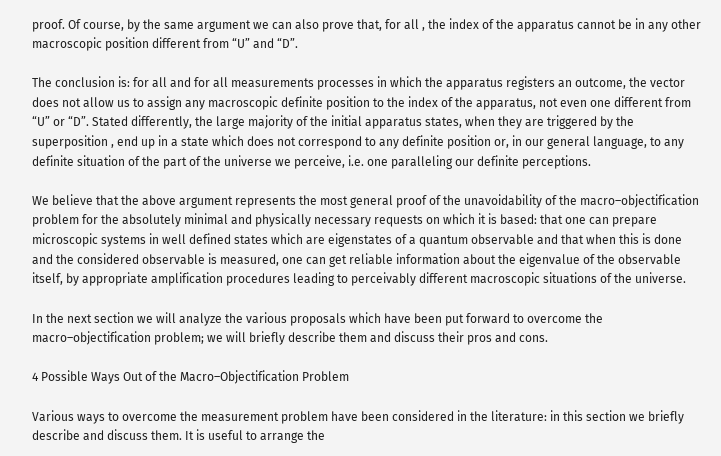proof. Of course, by the same argument we can also prove that, for all , the index of the apparatus cannot be in any other macroscopic position different from “U” and “D”.

The conclusion is: for all and for all measurements processes in which the apparatus registers an outcome, the vector does not allow us to assign any macroscopic definite position to the index of the apparatus, not even one different from “U” or “D”. Stated differently, the large majority of the initial apparatus states, when they are triggered by the superposition , end up in a state which does not correspond to any definite position or, in our general language, to any definite situation of the part of the universe we perceive, i.e. one paralleling our definite perceptions.

We believe that the above argument represents the most general proof of the unavoidability of the macro–objectification problem for the absolutely minimal and physically necessary requests on which it is based: that one can prepare microscopic systems in well defined states which are eigenstates of a quantum observable and that when this is done and the considered observable is measured, one can get reliable information about the eigenvalue of the observable itself, by appropriate amplification procedures leading to perceivably different macroscopic situations of the universe.

In the next section we will analyze the various proposals which have been put forward to overcome the macro–objectification problem; we will briefly describe them and discuss their pros and cons.

4 Possible Ways Out of the Macro–Objectification Problem

Various ways to overcome the measurement problem have been considered in the literature: in this section we briefly describe and discuss them. It is useful to arrange the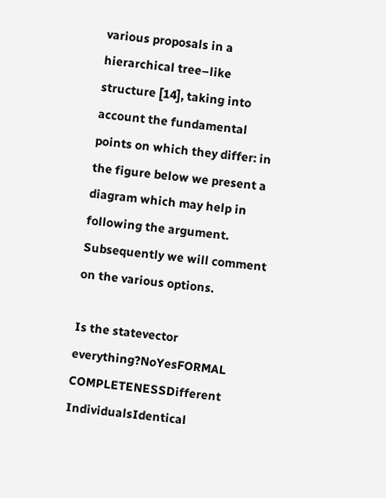various proposals in a hierarchical tree–like structure [14], taking into account the fundamental points on which they differ: in the figure below we present a diagram which may help in following the argument. Subsequently we will comment on the various options.

Is the statevector everything?NoYesFORMAL COMPLETENESSDifferent IndividualsIdentical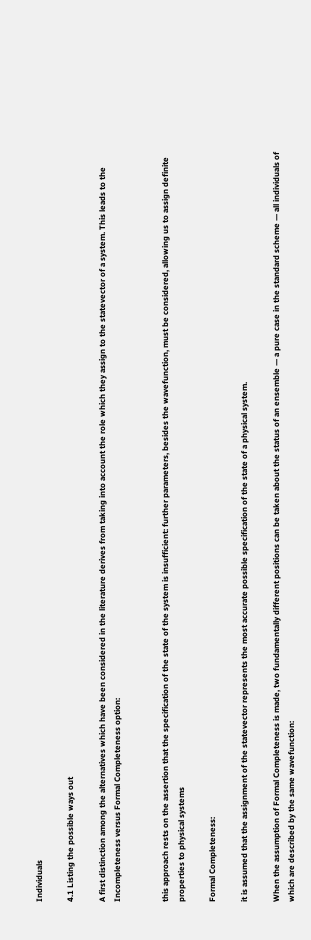Individuals

4.1 Listing the possible ways out

A first distinction among the alternatives which have been considered in the literature derives from taking into account the role which they assign to the statevector of a system. This leads to the Incompleteness versus Formal Completeness option:


this approach rests on the assertion that the specification of the state of the system is insufficient: further parameters, besides the wavefunction, must be considered, allowing us to assign definite properties to physical systems

Formal Completeness:

it is assumed that the assignment of the statevector represents the most accurate possible specification of the state of a physical system.

When the assumption of Formal Completeness is made, two fundamentally different positions can be taken about the status of an ensemble — a pure case in the standard scheme — all individuals of which are described by the same wavefunction: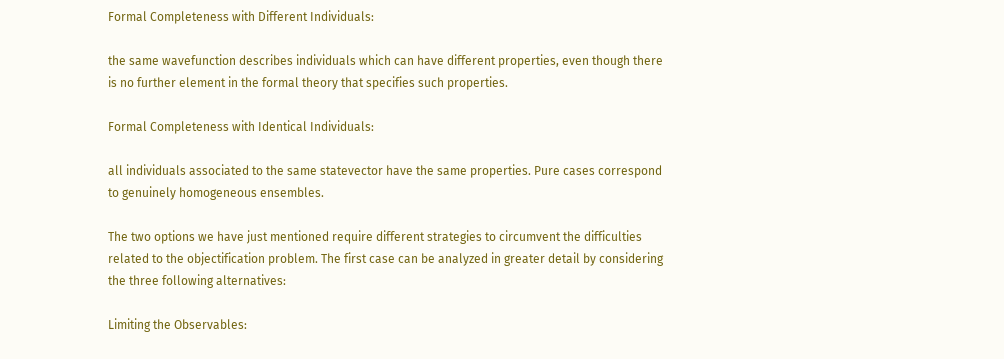Formal Completeness with Different Individuals:

the same wavefunction describes individuals which can have different properties, even though there is no further element in the formal theory that specifies such properties.

Formal Completeness with Identical Individuals:

all individuals associated to the same statevector have the same properties. Pure cases correspond to genuinely homogeneous ensembles.

The two options we have just mentioned require different strategies to circumvent the difficulties related to the objectification problem. The first case can be analyzed in greater detail by considering the three following alternatives:

Limiting the Observables: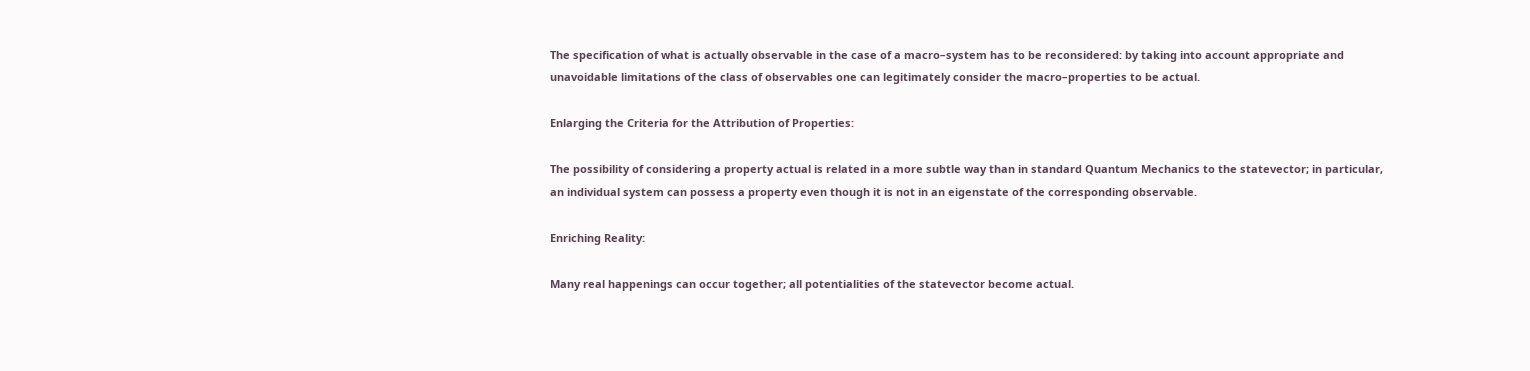The specification of what is actually observable in the case of a macro–system has to be reconsidered: by taking into account appropriate and unavoidable limitations of the class of observables one can legitimately consider the macro–properties to be actual.

Enlarging the Criteria for the Attribution of Properties:

The possibility of considering a property actual is related in a more subtle way than in standard Quantum Mechanics to the statevector; in particular, an individual system can possess a property even though it is not in an eigenstate of the corresponding observable.

Enriching Reality:

Many real happenings can occur together; all potentialities of the statevector become actual.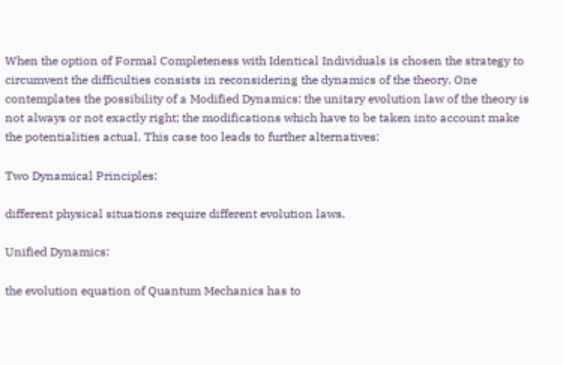When the option of Formal Completeness with Identical Individuals is chosen the strategy to circumvent the difficulties consists in reconsidering the dynamics of the theory. One contemplates the possibility of a Modified Dynamics: the unitary evolution law of the theory is not always or not exactly right; the modifications which have to be taken into account make the potentialities actual. This case too leads to further alternatives:

Two Dynamical Principles:

different physical situations require different evolution laws.

Unified Dynamics:

the evolution equation of Quantum Mechanics has to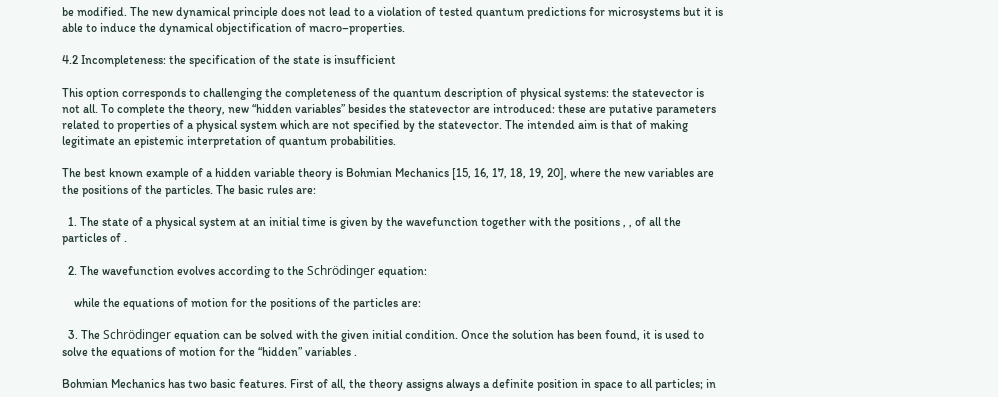be modified. The new dynamical principle does not lead to a violation of tested quantum predictions for microsystems but it is able to induce the dynamical objectification of macro–properties.

4.2 Incompleteness: the specification of the state is insufficient

This option corresponds to challenging the completeness of the quantum description of physical systems: the statevector is not all. To complete the theory, new “hidden variables” besides the statevector are introduced: these are putative parameters related to properties of a physical system which are not specified by the statevector. The intended aim is that of making legitimate an epistemic interpretation of quantum probabilities.

The best known example of a hidden variable theory is Bohmian Mechanics [15, 16, 17, 18, 19, 20], where the new variables are the positions of the particles. The basic rules are:

  1. The state of a physical system at an initial time is given by the wavefunction together with the positions , , of all the particles of .

  2. The wavefunction evolves according to the Schrödinger equation:

    while the equations of motion for the positions of the particles are:

  3. The Schrödinger equation can be solved with the given initial condition. Once the solution has been found, it is used to solve the equations of motion for the “hidden” variables .

Bohmian Mechanics has two basic features. First of all, the theory assigns always a definite position in space to all particles; in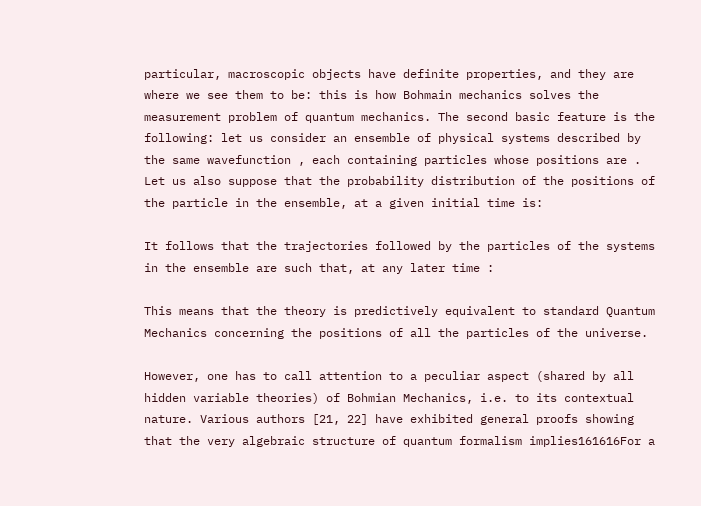particular, macroscopic objects have definite properties, and they are where we see them to be: this is how Bohmain mechanics solves the measurement problem of quantum mechanics. The second basic feature is the following: let us consider an ensemble of physical systems described by the same wavefunction , each containing particles whose positions are . Let us also suppose that the probability distribution of the positions of the particle in the ensemble, at a given initial time is:

It follows that the trajectories followed by the particles of the systems in the ensemble are such that, at any later time :

This means that the theory is predictively equivalent to standard Quantum Mechanics concerning the positions of all the particles of the universe.

However, one has to call attention to a peculiar aspect (shared by all hidden variable theories) of Bohmian Mechanics, i.e. to its contextual nature. Various authors [21, 22] have exhibited general proofs showing that the very algebraic structure of quantum formalism implies161616For a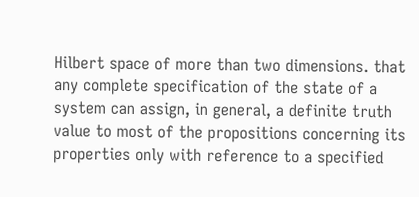Hilbert space of more than two dimensions. that any complete specification of the state of a system can assign, in general, a definite truth value to most of the propositions concerning its properties only with reference to a specified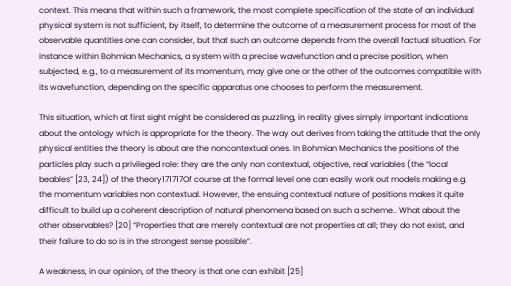context. This means that within such a framework, the most complete specification of the state of an individual physical system is not sufficient, by itself, to determine the outcome of a measurement process for most of the observable quantities one can consider, but that such an outcome depends from the overall factual situation. For instance within Bohmian Mechanics, a system with a precise wavefunction and a precise position, when subjected, e.g., to a measurement of its momentum, may give one or the other of the outcomes compatible with its wavefunction, depending on the specific apparatus one chooses to perform the measurement.

This situation, which at first sight might be considered as puzzling, in reality gives simply important indications about the ontology which is appropriate for the theory. The way out derives from taking the attitude that the only physical entities the theory is about are the noncontextual ones. In Bohmian Mechanics the positions of the particles play such a privileged role: they are the only non contextual, objective, real variables (the “local beables” [23, 24]) of the theory171717Of course at the formal level one can easily work out models making e.g. the momentum variables non contextual. However, the ensuing contextual nature of positions makes it quite difficult to build up a coherent description of natural phenomena based on such a scheme.. What about the other observables? [20] “Properties that are merely contextual are not properties at all; they do not exist, and their failure to do so is in the strongest sense possible”.

A weakness, in our opinion, of the theory is that one can exhibit [25]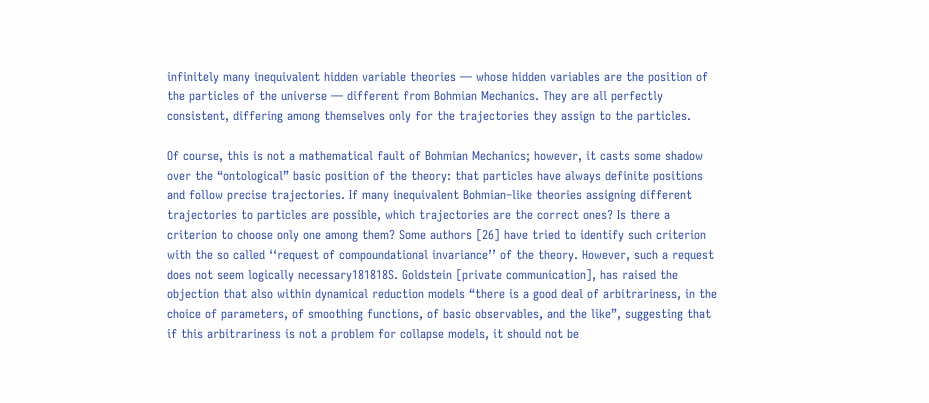infinitely many inequivalent hidden variable theories — whose hidden variables are the position of the particles of the universe — different from Bohmian Mechanics. They are all perfectly consistent, differing among themselves only for the trajectories they assign to the particles.

Of course, this is not a mathematical fault of Bohmian Mechanics; however, it casts some shadow over the “ontological” basic position of the theory: that particles have always definite positions and follow precise trajectories. If many inequivalent Bohmian–like theories assigning different trajectories to particles are possible, which trajectories are the correct ones? Is there a criterion to choose only one among them? Some authors [26] have tried to identify such criterion with the so called ‘‘request of compoundational invariance’’ of the theory. However, such a request does not seem logically necessary181818S. Goldstein [private communication], has raised the objection that also within dynamical reduction models “there is a good deal of arbitrariness, in the choice of parameters, of smoothing functions, of basic observables, and the like”, suggesting that if this arbitrariness is not a problem for collapse models, it should not be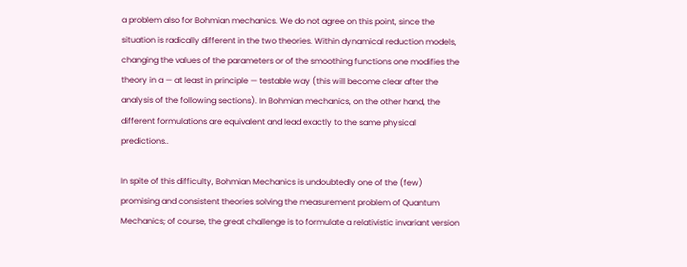a problem also for Bohmian mechanics. We do not agree on this point, since the situation is radically different in the two theories. Within dynamical reduction models, changing the values of the parameters or of the smoothing functions one modifies the theory in a — at least in principle — testable way (this will become clear after the analysis of the following sections). In Bohmian mechanics, on the other hand, the different formulations are equivalent and lead exactly to the same physical predictions..

In spite of this difficulty, Bohmian Mechanics is undoubtedly one of the (few) promising and consistent theories solving the measurement problem of Quantum Mechanics; of course, the great challenge is to formulate a relativistic invariant version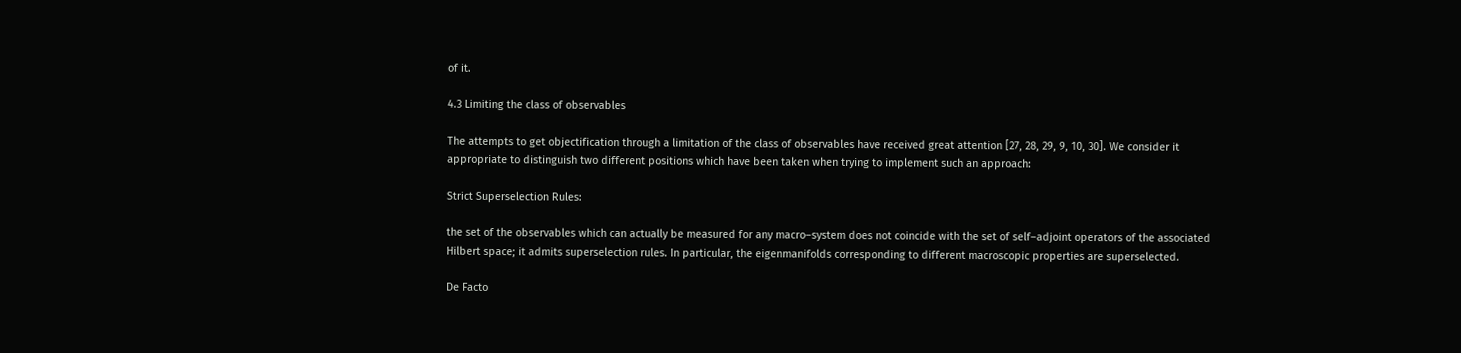of it.

4.3 Limiting the class of observables

The attempts to get objectification through a limitation of the class of observables have received great attention [27, 28, 29, 9, 10, 30]. We consider it appropriate to distinguish two different positions which have been taken when trying to implement such an approach:

Strict Superselection Rules:

the set of the observables which can actually be measured for any macro–system does not coincide with the set of self–adjoint operators of the associated Hilbert space; it admits superselection rules. In particular, the eigenmanifolds corresponding to different macroscopic properties are superselected.

De Facto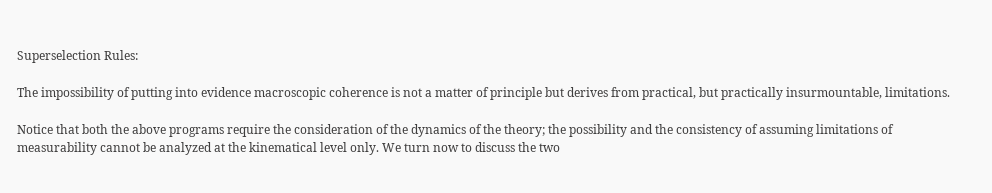Superselection Rules:

The impossibility of putting into evidence macroscopic coherence is not a matter of principle but derives from practical, but practically insurmountable, limitations.

Notice that both the above programs require the consideration of the dynamics of the theory; the possibility and the consistency of assuming limitations of measurability cannot be analyzed at the kinematical level only. We turn now to discuss the two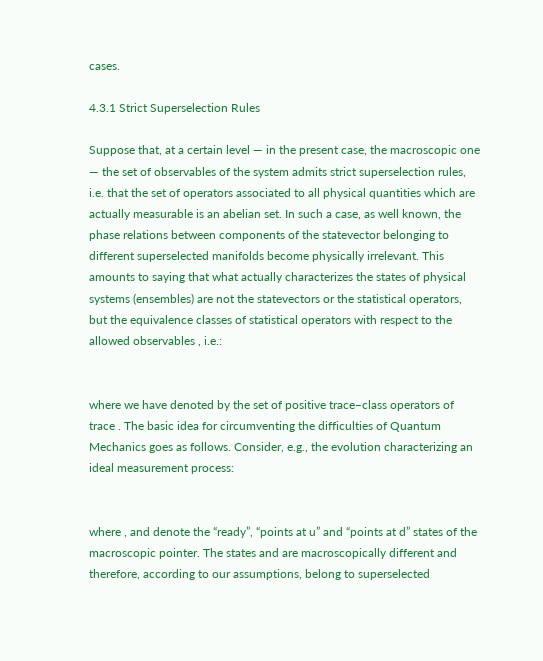cases.

4.3.1 Strict Superselection Rules

Suppose that, at a certain level — in the present case, the macroscopic one — the set of observables of the system admits strict superselection rules, i.e. that the set of operators associated to all physical quantities which are actually measurable is an abelian set. In such a case, as well known, the phase relations between components of the statevector belonging to different superselected manifolds become physically irrelevant. This amounts to saying that what actually characterizes the states of physical systems (ensembles) are not the statevectors or the statistical operators, but the equivalence classes of statistical operators with respect to the allowed observables , i.e.:


where we have denoted by the set of positive trace–class operators of trace . The basic idea for circumventing the difficulties of Quantum Mechanics goes as follows. Consider, e.g., the evolution characterizing an ideal measurement process:


where , and denote the “ready”, “points at u” and “points at d” states of the macroscopic pointer. The states and are macroscopically different and therefore, according to our assumptions, belong to superselected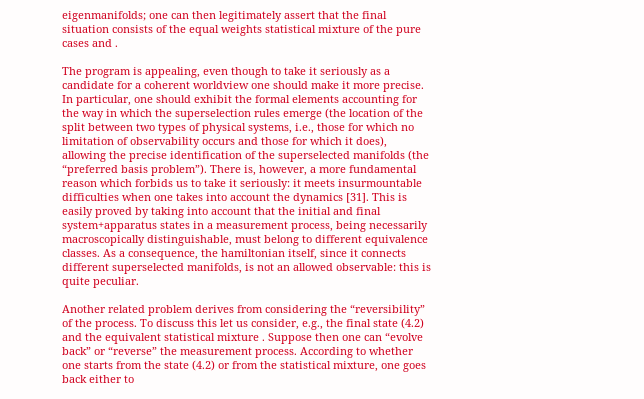eigenmanifolds; one can then legitimately assert that the final situation consists of the equal weights statistical mixture of the pure cases and .

The program is appealing, even though to take it seriously as a candidate for a coherent worldview one should make it more precise. In particular, one should exhibit the formal elements accounting for the way in which the superselection rules emerge (the location of the split between two types of physical systems, i.e., those for which no limitation of observability occurs and those for which it does), allowing the precise identification of the superselected manifolds (the “preferred basis problem”). There is, however, a more fundamental reason which forbids us to take it seriously: it meets insurmountable difficulties when one takes into account the dynamics [31]. This is easily proved by taking into account that the initial and final system+apparatus states in a measurement process, being necessarily macroscopically distinguishable, must belong to different equivalence classes. As a consequence, the hamiltonian itself, since it connects different superselected manifolds, is not an allowed observable: this is quite peculiar.

Another related problem derives from considering the “reversibility” of the process. To discuss this let us consider, e.g., the final state (4.2) and the equivalent statistical mixture . Suppose then one can “evolve back” or “reverse” the measurement process. According to whether one starts from the state (4.2) or from the statistical mixture, one goes back either to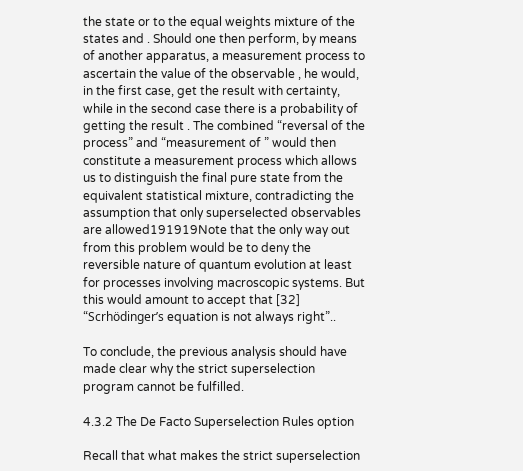the state or to the equal weights mixture of the states and . Should one then perform, by means of another apparatus, a measurement process to ascertain the value of the observable , he would, in the first case, get the result with certainty, while in the second case there is a probability of getting the result . The combined “reversal of the process” and “measurement of ” would then constitute a measurement process which allows us to distinguish the final pure state from the equivalent statistical mixture, contradicting the assumption that only superselected observables are allowed191919Note that the only way out from this problem would be to deny the reversible nature of quantum evolution at least for processes involving macroscopic systems. But this would amount to accept that [32] “Scrhödinger’s equation is not always right”..

To conclude, the previous analysis should have made clear why the strict superselection program cannot be fulfilled.

4.3.2 The De Facto Superselection Rules option

Recall that what makes the strict superselection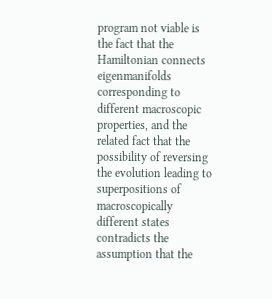program not viable is the fact that the Hamiltonian connects eigenmanifolds corresponding to different macroscopic properties, and the related fact that the possibility of reversing the evolution leading to superpositions of macroscopically different states contradicts the assumption that the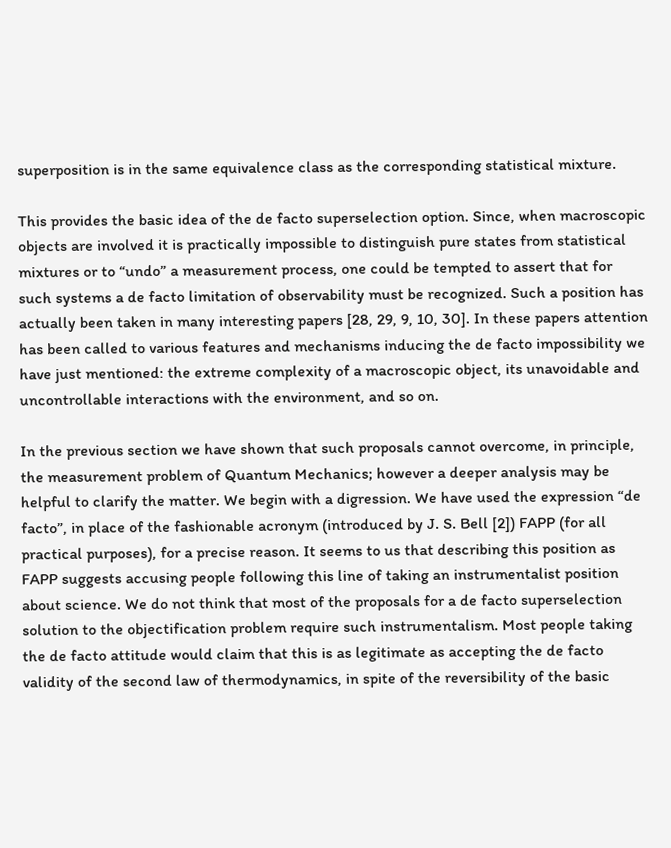superposition is in the same equivalence class as the corresponding statistical mixture.

This provides the basic idea of the de facto superselection option. Since, when macroscopic objects are involved it is practically impossible to distinguish pure states from statistical mixtures or to “undo” a measurement process, one could be tempted to assert that for such systems a de facto limitation of observability must be recognized. Such a position has actually been taken in many interesting papers [28, 29, 9, 10, 30]. In these papers attention has been called to various features and mechanisms inducing the de facto impossibility we have just mentioned: the extreme complexity of a macroscopic object, its unavoidable and uncontrollable interactions with the environment, and so on.

In the previous section we have shown that such proposals cannot overcome, in principle, the measurement problem of Quantum Mechanics; however a deeper analysis may be helpful to clarify the matter. We begin with a digression. We have used the expression “de facto”, in place of the fashionable acronym (introduced by J. S. Bell [2]) FAPP (for all practical purposes), for a precise reason. It seems to us that describing this position as FAPP suggests accusing people following this line of taking an instrumentalist position about science. We do not think that most of the proposals for a de facto superselection solution to the objectification problem require such instrumentalism. Most people taking the de facto attitude would claim that this is as legitimate as accepting the de facto validity of the second law of thermodynamics, in spite of the reversibility of the basic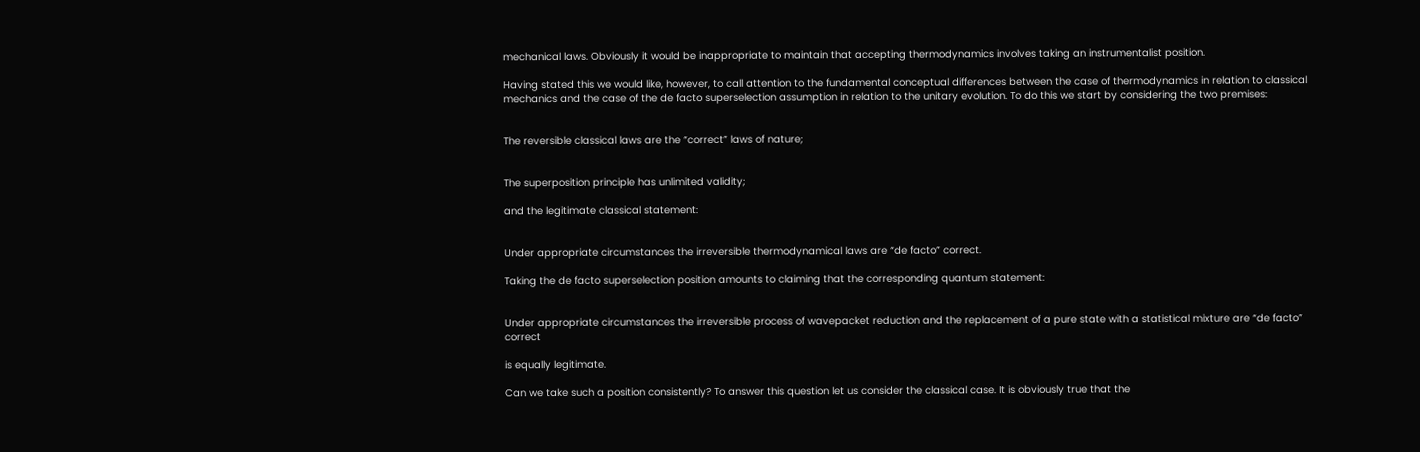mechanical laws. Obviously it would be inappropriate to maintain that accepting thermodynamics involves taking an instrumentalist position.

Having stated this we would like, however, to call attention to the fundamental conceptual differences between the case of thermodynamics in relation to classical mechanics and the case of the de facto superselection assumption in relation to the unitary evolution. To do this we start by considering the two premises:


The reversible classical laws are the “correct” laws of nature;


The superposition principle has unlimited validity;

and the legitimate classical statement:


Under appropriate circumstances the irreversible thermodynamical laws are “de facto” correct.

Taking the de facto superselection position amounts to claiming that the corresponding quantum statement:


Under appropriate circumstances the irreversible process of wavepacket reduction and the replacement of a pure state with a statistical mixture are “de facto” correct

is equally legitimate.

Can we take such a position consistently? To answer this question let us consider the classical case. It is obviously true that the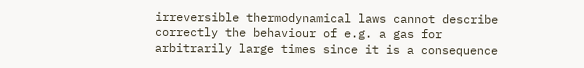irreversible thermodynamical laws cannot describe correctly the behaviour of e.g. a gas for arbitrarily large times since it is a consequence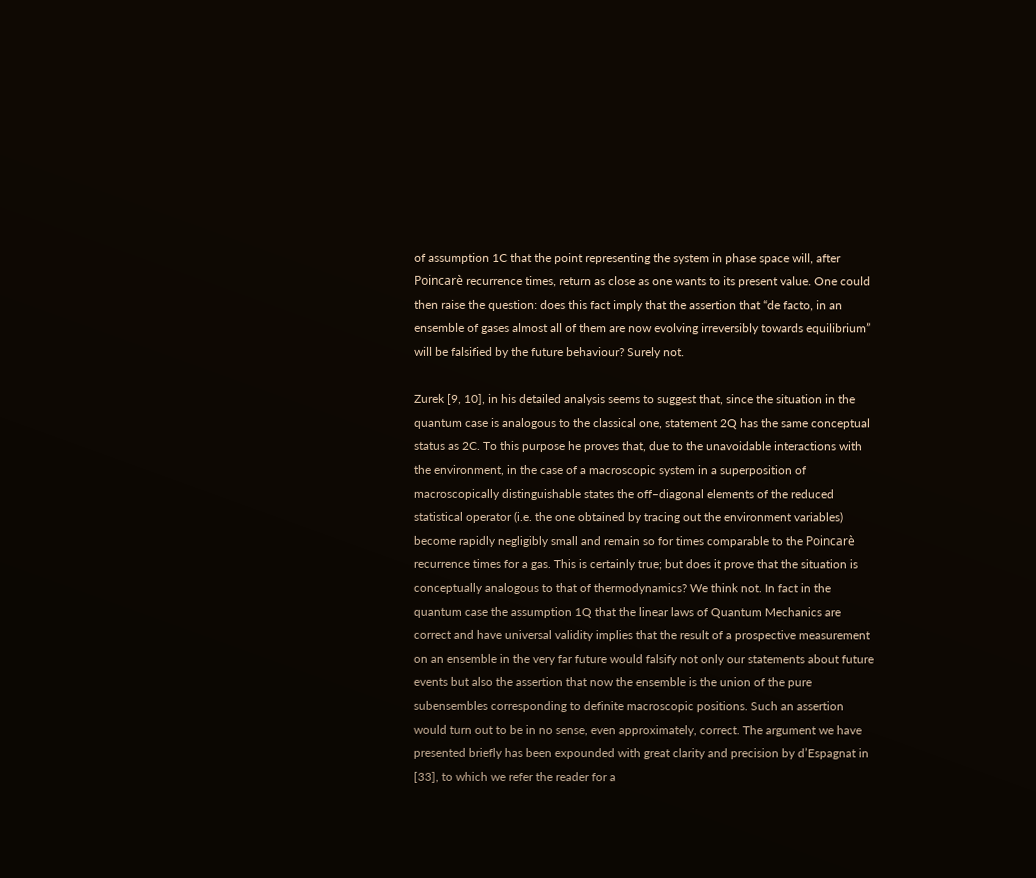of assumption 1C that the point representing the system in phase space will, after Poincarè recurrence times, return as close as one wants to its present value. One could then raise the question: does this fact imply that the assertion that “de facto, in an ensemble of gases almost all of them are now evolving irreversibly towards equilibrium” will be falsified by the future behaviour? Surely not.

Zurek [9, 10], in his detailed analysis seems to suggest that, since the situation in the quantum case is analogous to the classical one, statement 2Q has the same conceptual status as 2C. To this purpose he proves that, due to the unavoidable interactions with the environment, in the case of a macroscopic system in a superposition of macroscopically distinguishable states the off–diagonal elements of the reduced statistical operator (i.e. the one obtained by tracing out the environment variables) become rapidly negligibly small and remain so for times comparable to the Poincarè recurrence times for a gas. This is certainly true; but does it prove that the situation is conceptually analogous to that of thermodynamics? We think not. In fact in the quantum case the assumption 1Q that the linear laws of Quantum Mechanics are correct and have universal validity implies that the result of a prospective measurement on an ensemble in the very far future would falsify not only our statements about future events but also the assertion that now the ensemble is the union of the pure subensembles corresponding to definite macroscopic positions. Such an assertion would turn out to be in no sense, even approximately, correct. The argument we have presented briefly has been expounded with great clarity and precision by d’Espagnat in [33], to which we refer the reader for a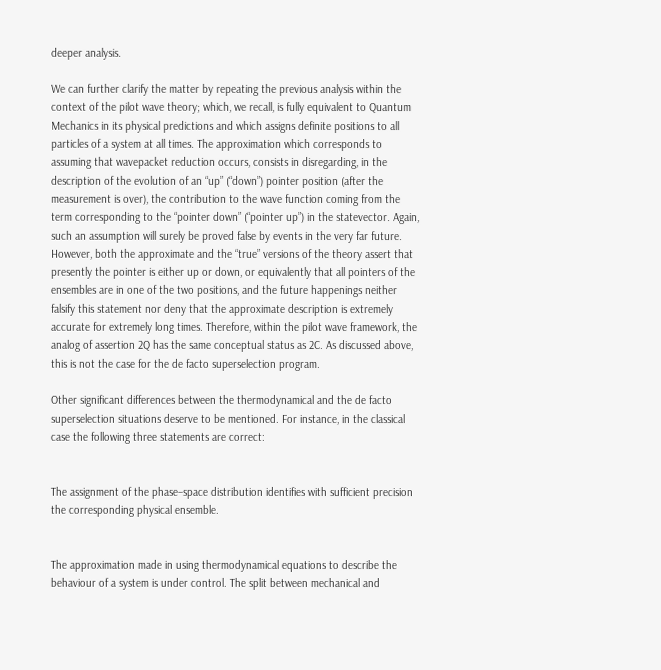deeper analysis.

We can further clarify the matter by repeating the previous analysis within the context of the pilot wave theory; which, we recall, is fully equivalent to Quantum Mechanics in its physical predictions and which assigns definite positions to all particles of a system at all times. The approximation which corresponds to assuming that wavepacket reduction occurs, consists in disregarding, in the description of the evolution of an “up” (“down”) pointer position (after the measurement is over), the contribution to the wave function coming from the term corresponding to the “pointer down” (“pointer up”) in the statevector. Again, such an assumption will surely be proved false by events in the very far future. However, both the approximate and the “true” versions of the theory assert that presently the pointer is either up or down, or equivalently that all pointers of the ensembles are in one of the two positions, and the future happenings neither falsify this statement nor deny that the approximate description is extremely accurate for extremely long times. Therefore, within the pilot wave framework, the analog of assertion 2Q has the same conceptual status as 2C. As discussed above, this is not the case for the de facto superselection program.

Other significant differences between the thermodynamical and the de facto superselection situations deserve to be mentioned. For instance, in the classical case the following three statements are correct:


The assignment of the phase–space distribution identifies with sufficient precision the corresponding physical ensemble.


The approximation made in using thermodynamical equations to describe the behaviour of a system is under control. The split between mechanical and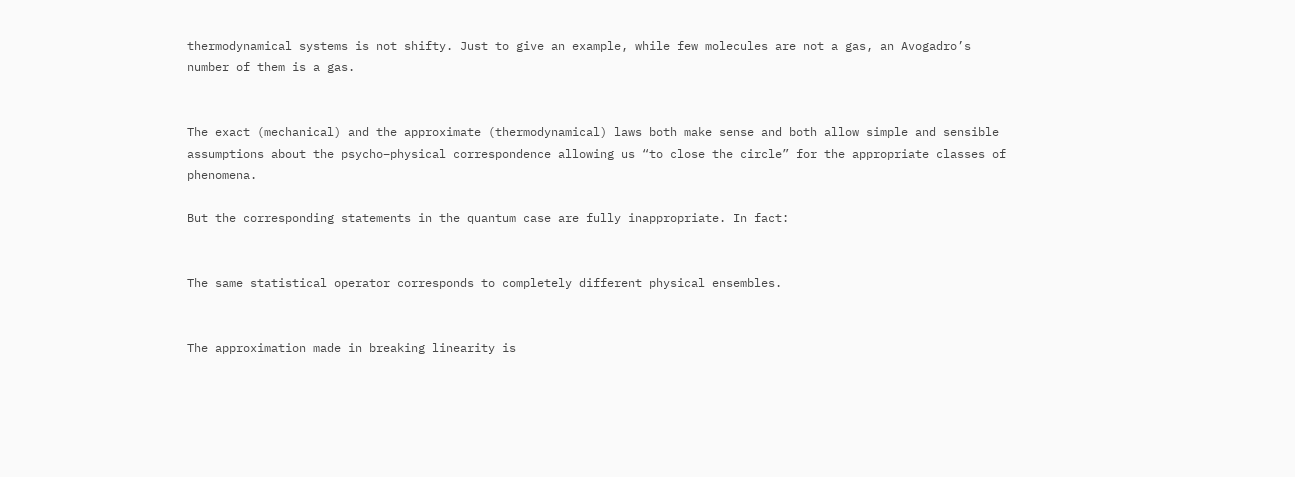thermodynamical systems is not shifty. Just to give an example, while few molecules are not a gas, an Avogadro’s number of them is a gas.


The exact (mechanical) and the approximate (thermodynamical) laws both make sense and both allow simple and sensible assumptions about the psycho–physical correspondence allowing us “to close the circle” for the appropriate classes of phenomena.

But the corresponding statements in the quantum case are fully inappropriate. In fact:


The same statistical operator corresponds to completely different physical ensembles.


The approximation made in breaking linearity is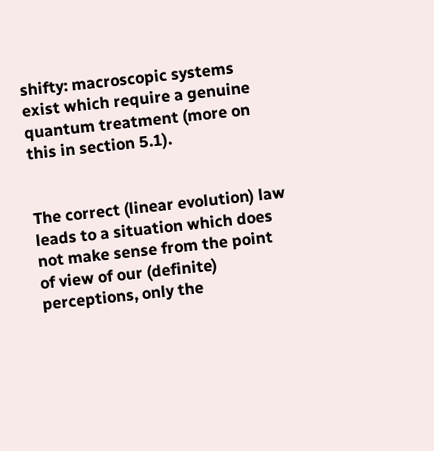shifty: macroscopic systems exist which require a genuine quantum treatment (more on this in section 5.1).


The correct (linear evolution) law leads to a situation which does not make sense from the point of view of our (definite) perceptions, only the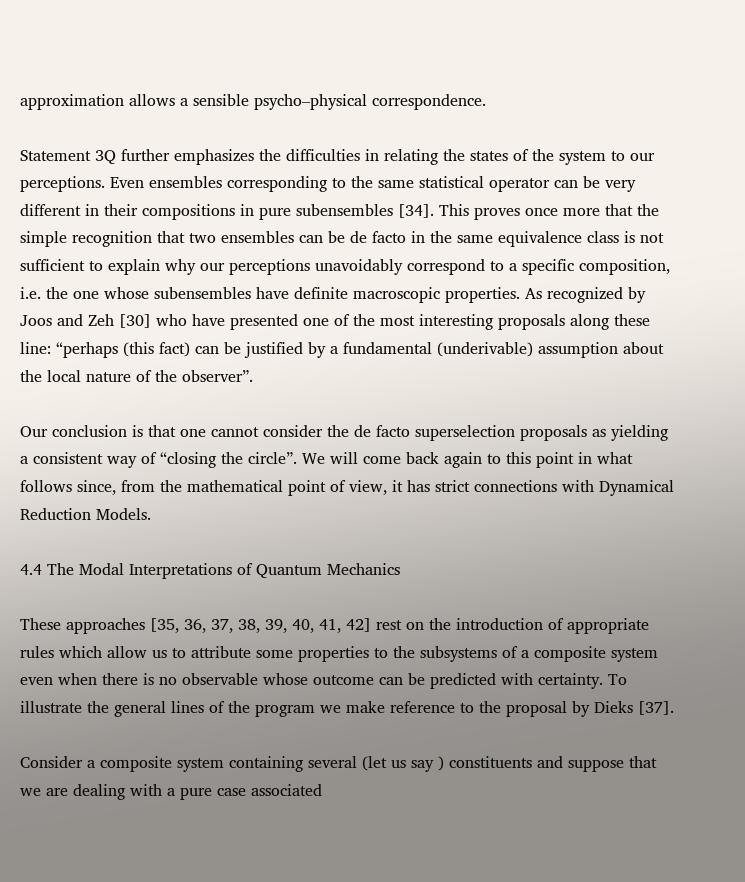approximation allows a sensible psycho–physical correspondence.

Statement 3Q further emphasizes the difficulties in relating the states of the system to our perceptions. Even ensembles corresponding to the same statistical operator can be very different in their compositions in pure subensembles [34]. This proves once more that the simple recognition that two ensembles can be de facto in the same equivalence class is not sufficient to explain why our perceptions unavoidably correspond to a specific composition, i.e. the one whose subensembles have definite macroscopic properties. As recognized by Joos and Zeh [30] who have presented one of the most interesting proposals along these line: “perhaps (this fact) can be justified by a fundamental (underivable) assumption about the local nature of the observer”.

Our conclusion is that one cannot consider the de facto superselection proposals as yielding a consistent way of “closing the circle”. We will come back again to this point in what follows since, from the mathematical point of view, it has strict connections with Dynamical Reduction Models.

4.4 The Modal Interpretations of Quantum Mechanics

These approaches [35, 36, 37, 38, 39, 40, 41, 42] rest on the introduction of appropriate rules which allow us to attribute some properties to the subsystems of a composite system even when there is no observable whose outcome can be predicted with certainty. To illustrate the general lines of the program we make reference to the proposal by Dieks [37].

Consider a composite system containing several (let us say ) constituents and suppose that we are dealing with a pure case associated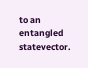to an entangled statevector.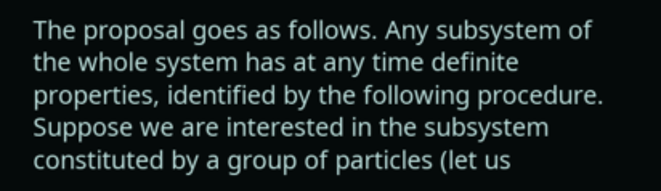The proposal goes as follows. Any subsystem of the whole system has at any time definite properties, identified by the following procedure. Suppose we are interested in the subsystem constituted by a group of particles (let us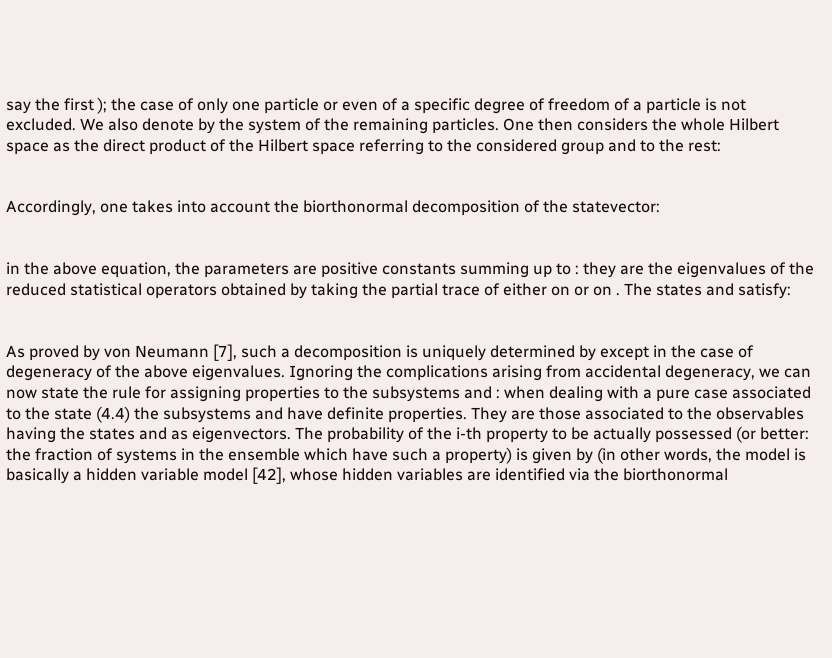say the first ); the case of only one particle or even of a specific degree of freedom of a particle is not excluded. We also denote by the system of the remaining particles. One then considers the whole Hilbert space as the direct product of the Hilbert space referring to the considered group and to the rest:


Accordingly, one takes into account the biorthonormal decomposition of the statevector:


in the above equation, the parameters are positive constants summing up to : they are the eigenvalues of the reduced statistical operators obtained by taking the partial trace of either on or on . The states and satisfy:


As proved by von Neumann [7], such a decomposition is uniquely determined by except in the case of degeneracy of the above eigenvalues. Ignoring the complications arising from accidental degeneracy, we can now state the rule for assigning properties to the subsystems and : when dealing with a pure case associated to the state (4.4) the subsystems and have definite properties. They are those associated to the observables having the states and as eigenvectors. The probability of the i-th property to be actually possessed (or better: the fraction of systems in the ensemble which have such a property) is given by (in other words, the model is basically a hidden variable model [42], whose hidden variables are identified via the biorthonormal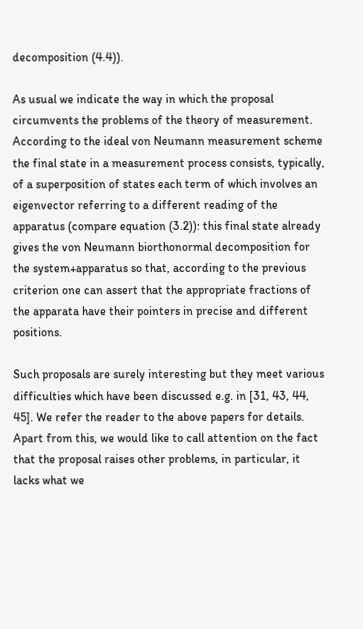decomposition (4.4)).

As usual we indicate the way in which the proposal circumvents the problems of the theory of measurement. According to the ideal von Neumann measurement scheme the final state in a measurement process consists, typically, of a superposition of states each term of which involves an eigenvector referring to a different reading of the apparatus (compare equation (3.2)): this final state already gives the von Neumann biorthonormal decomposition for the system+apparatus so that, according to the previous criterion one can assert that the appropriate fractions of the apparata have their pointers in precise and different positions.

Such proposals are surely interesting but they meet various difficulties which have been discussed e.g. in [31, 43, 44, 45]. We refer the reader to the above papers for details. Apart from this, we would like to call attention on the fact that the proposal raises other problems, in particular, it lacks what we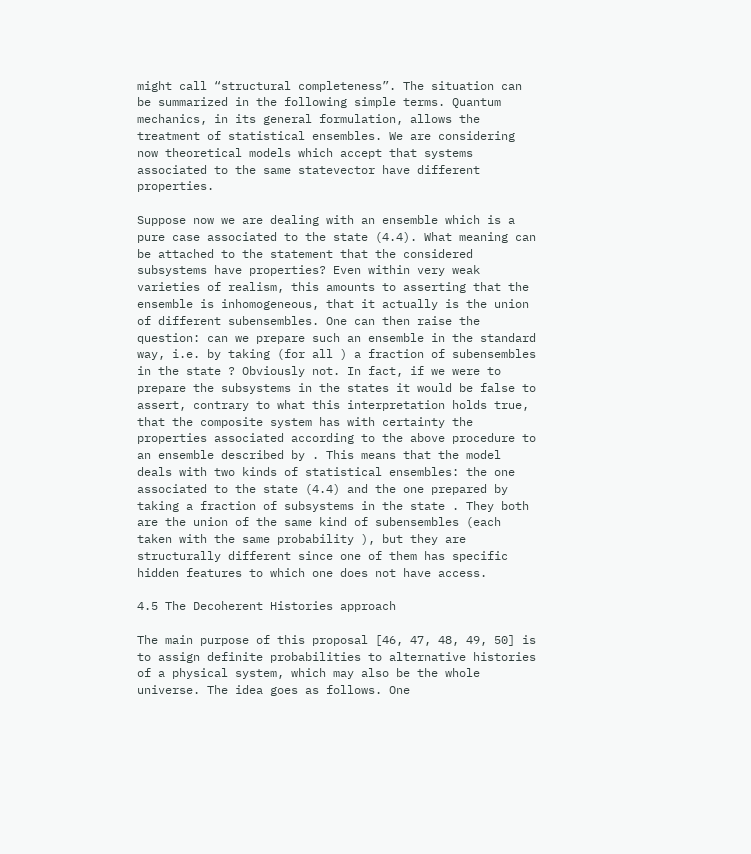might call “structural completeness”. The situation can be summarized in the following simple terms. Quantum mechanics, in its general formulation, allows the treatment of statistical ensembles. We are considering now theoretical models which accept that systems associated to the same statevector have different properties.

Suppose now we are dealing with an ensemble which is a pure case associated to the state (4.4). What meaning can be attached to the statement that the considered subsystems have properties? Even within very weak varieties of realism, this amounts to asserting that the ensemble is inhomogeneous, that it actually is the union of different subensembles. One can then raise the question: can we prepare such an ensemble in the standard way, i.e. by taking (for all ) a fraction of subensembles in the state ? Obviously not. In fact, if we were to prepare the subsystems in the states it would be false to assert, contrary to what this interpretation holds true, that the composite system has with certainty the properties associated according to the above procedure to an ensemble described by . This means that the model deals with two kinds of statistical ensembles: the one associated to the state (4.4) and the one prepared by taking a fraction of subsystems in the state . They both are the union of the same kind of subensembles (each taken with the same probability ), but they are structurally different since one of them has specific hidden features to which one does not have access.

4.5 The Decoherent Histories approach

The main purpose of this proposal [46, 47, 48, 49, 50] is to assign definite probabilities to alternative histories of a physical system, which may also be the whole universe. The idea goes as follows. One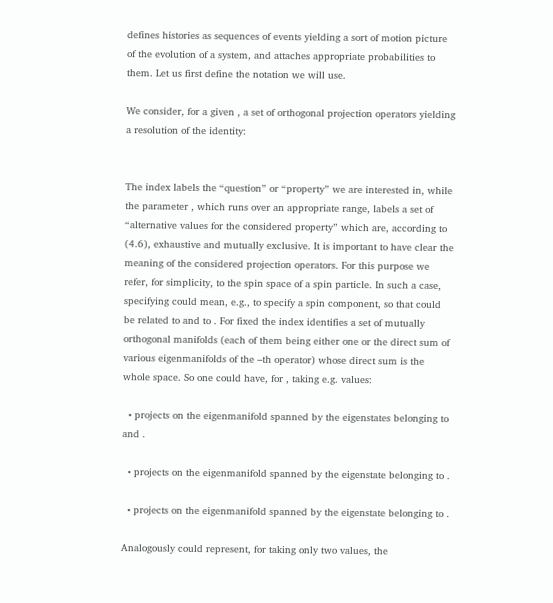defines histories as sequences of events yielding a sort of motion picture of the evolution of a system, and attaches appropriate probabilities to them. Let us first define the notation we will use.

We consider, for a given , a set of orthogonal projection operators yielding a resolution of the identity:


The index labels the “question” or “property” we are interested in, while the parameter , which runs over an appropriate range, labels a set of “alternative values for the considered property” which are, according to (4.6), exhaustive and mutually exclusive. It is important to have clear the meaning of the considered projection operators. For this purpose we refer, for simplicity, to the spin space of a spin particle. In such a case, specifying could mean, e.g., to specify a spin component, so that could be related to and to . For fixed the index identifies a set of mutually orthogonal manifolds (each of them being either one or the direct sum of various eigenmanifolds of the –th operator) whose direct sum is the whole space. So one could have, for , taking e.g. values:

  • projects on the eigenmanifold spanned by the eigenstates belonging to and .

  • projects on the eigenmanifold spanned by the eigenstate belonging to .

  • projects on the eigenmanifold spanned by the eigenstate belonging to .

Analogously could represent, for taking only two values, the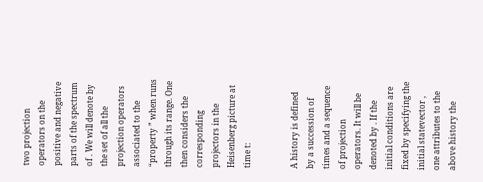two projection operators on the positive and negative parts of the spectrum of . We will denote by the set of all the projection operators associated to the “property ” when runs through its range. One then considers the corresponding projectors in the Heisenberg picture at time t:


A history is defined by a succession of times and a sequence of projection operators. It will be denoted by . If the initial conditions are fixed by specifying the initial statevector , one attributes to the above history the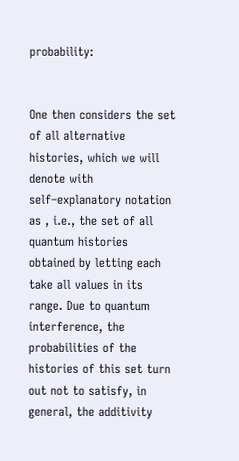probability:


One then considers the set of all alternative histories, which we will denote with self–explanatory notation as , i.e., the set of all quantum histories obtained by letting each take all values in its range. Due to quantum interference, the probabilities of the histories of this set turn out not to satisfy, in general, the additivity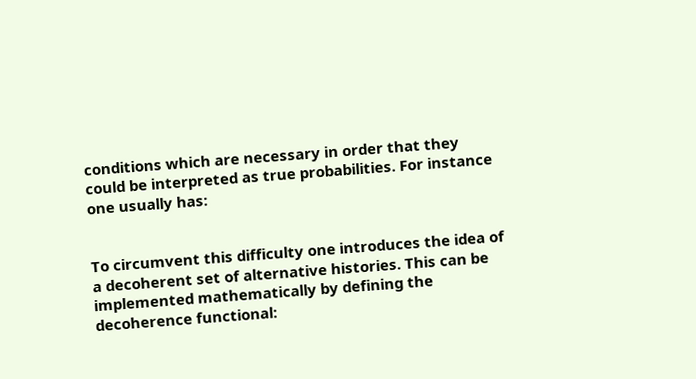conditions which are necessary in order that they could be interpreted as true probabilities. For instance one usually has:


To circumvent this difficulty one introduces the idea of a decoherent set of alternative histories. This can be implemented mathematically by defining the decoherence functional: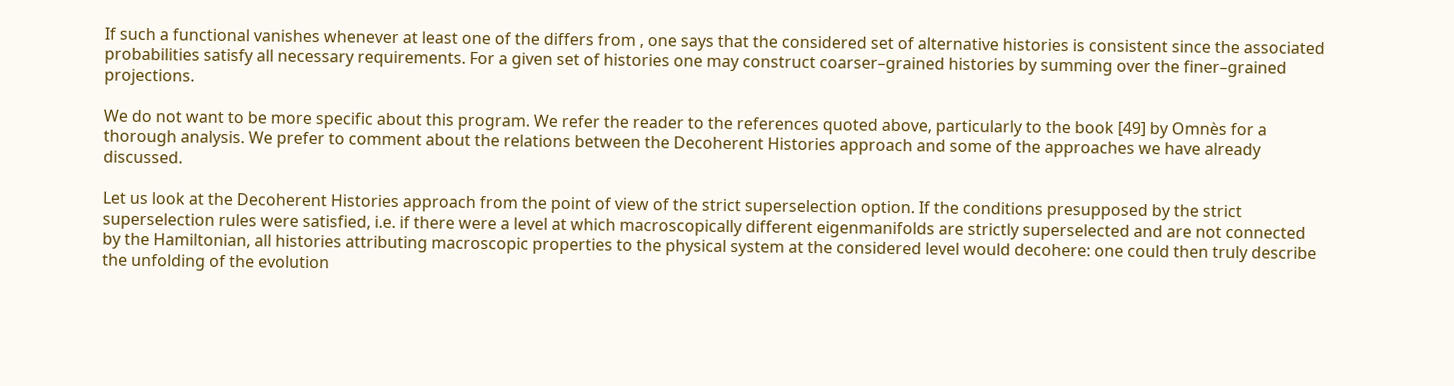If such a functional vanishes whenever at least one of the differs from , one says that the considered set of alternative histories is consistent since the associated probabilities satisfy all necessary requirements. For a given set of histories one may construct coarser–grained histories by summing over the finer–grained projections.

We do not want to be more specific about this program. We refer the reader to the references quoted above, particularly to the book [49] by Omnès for a thorough analysis. We prefer to comment about the relations between the Decoherent Histories approach and some of the approaches we have already discussed.

Let us look at the Decoherent Histories approach from the point of view of the strict superselection option. If the conditions presupposed by the strict superselection rules were satisfied, i.e. if there were a level at which macroscopically different eigenmanifolds are strictly superselected and are not connected by the Hamiltonian, all histories attributing macroscopic properties to the physical system at the considered level would decohere: one could then truly describe the unfolding of the evolution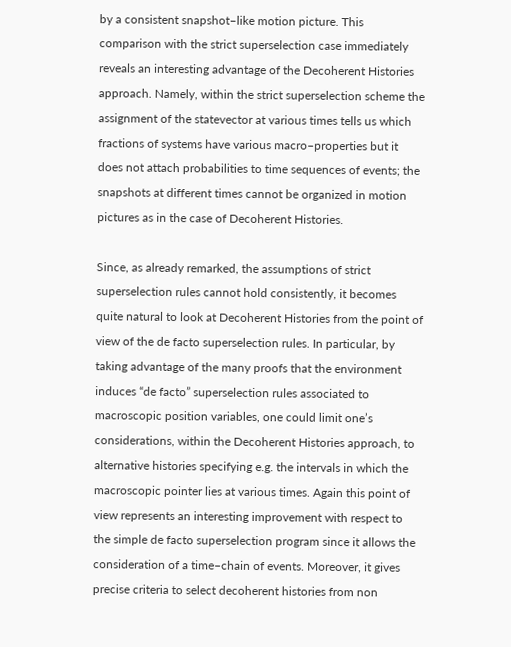by a consistent snapshot–like motion picture. This comparison with the strict superselection case immediately reveals an interesting advantage of the Decoherent Histories approach. Namely, within the strict superselection scheme the assignment of the statevector at various times tells us which fractions of systems have various macro–properties but it does not attach probabilities to time sequences of events; the snapshots at different times cannot be organized in motion pictures as in the case of Decoherent Histories.

Since, as already remarked, the assumptions of strict superselection rules cannot hold consistently, it becomes quite natural to look at Decoherent Histories from the point of view of the de facto superselection rules. In particular, by taking advantage of the many proofs that the environment induces “de facto” superselection rules associated to macroscopic position variables, one could limit one’s considerations, within the Decoherent Histories approach, to alternative histories specifying e.g. the intervals in which the macroscopic pointer lies at various times. Again this point of view represents an interesting improvement with respect to the simple de facto superselection program since it allows the consideration of a time–chain of events. Moreover, it gives precise criteria to select decoherent histories from non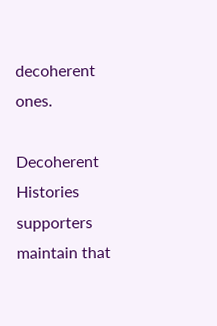decoherent ones.

Decoherent Histories supporters maintain that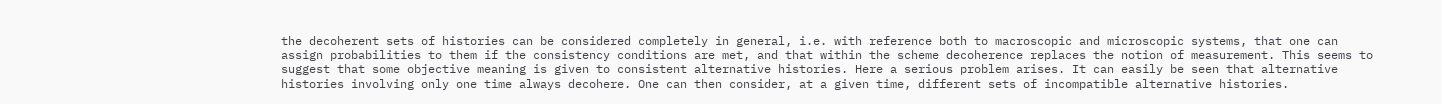the decoherent sets of histories can be considered completely in general, i.e. with reference both to macroscopic and microscopic systems, that one can assign probabilities to them if the consistency conditions are met, and that within the scheme decoherence replaces the notion of measurement. This seems to suggest that some objective meaning is given to consistent alternative histories. Here a serious problem arises. It can easily be seen that alternative histories involving only one time always decohere. One can then consider, at a given time, different sets of incompatible alternative histories.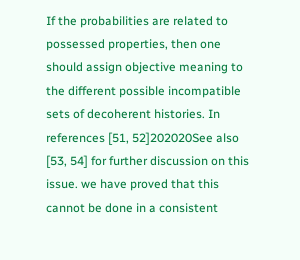If the probabilities are related to possessed properties, then one should assign objective meaning to the different possible incompatible sets of decoherent histories. In references [51, 52]202020See also [53, 54] for further discussion on this issue. we have proved that this cannot be done in a consistent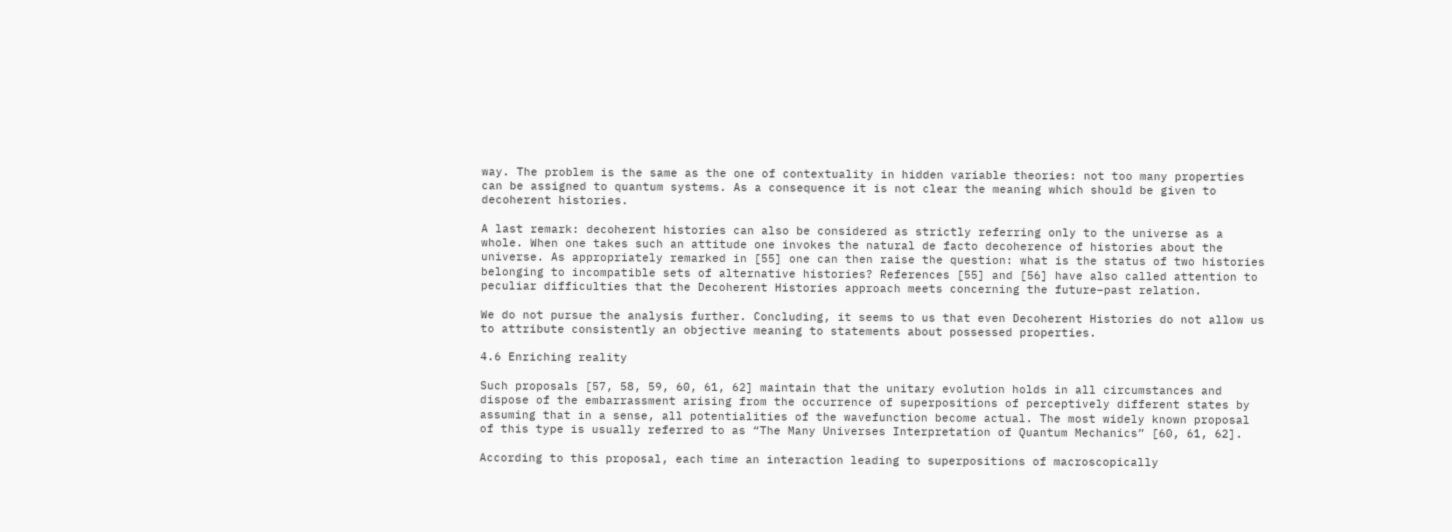way. The problem is the same as the one of contextuality in hidden variable theories: not too many properties can be assigned to quantum systems. As a consequence it is not clear the meaning which should be given to decoherent histories.

A last remark: decoherent histories can also be considered as strictly referring only to the universe as a whole. When one takes such an attitude one invokes the natural de facto decoherence of histories about the universe. As appropriately remarked in [55] one can then raise the question: what is the status of two histories belonging to incompatible sets of alternative histories? References [55] and [56] have also called attention to peculiar difficulties that the Decoherent Histories approach meets concerning the future–past relation.

We do not pursue the analysis further. Concluding, it seems to us that even Decoherent Histories do not allow us to attribute consistently an objective meaning to statements about possessed properties.

4.6 Enriching reality

Such proposals [57, 58, 59, 60, 61, 62] maintain that the unitary evolution holds in all circumstances and dispose of the embarrassment arising from the occurrence of superpositions of perceptively different states by assuming that in a sense, all potentialities of the wavefunction become actual. The most widely known proposal of this type is usually referred to as “The Many Universes Interpretation of Quantum Mechanics” [60, 61, 62].

According to this proposal, each time an interaction leading to superpositions of macroscopically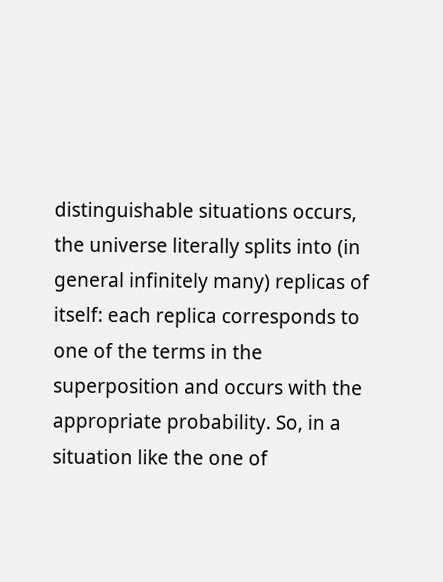distinguishable situations occurs, the universe literally splits into (in general infinitely many) replicas of itself: each replica corresponds to one of the terms in the superposition and occurs with the appropriate probability. So, in a situation like the one of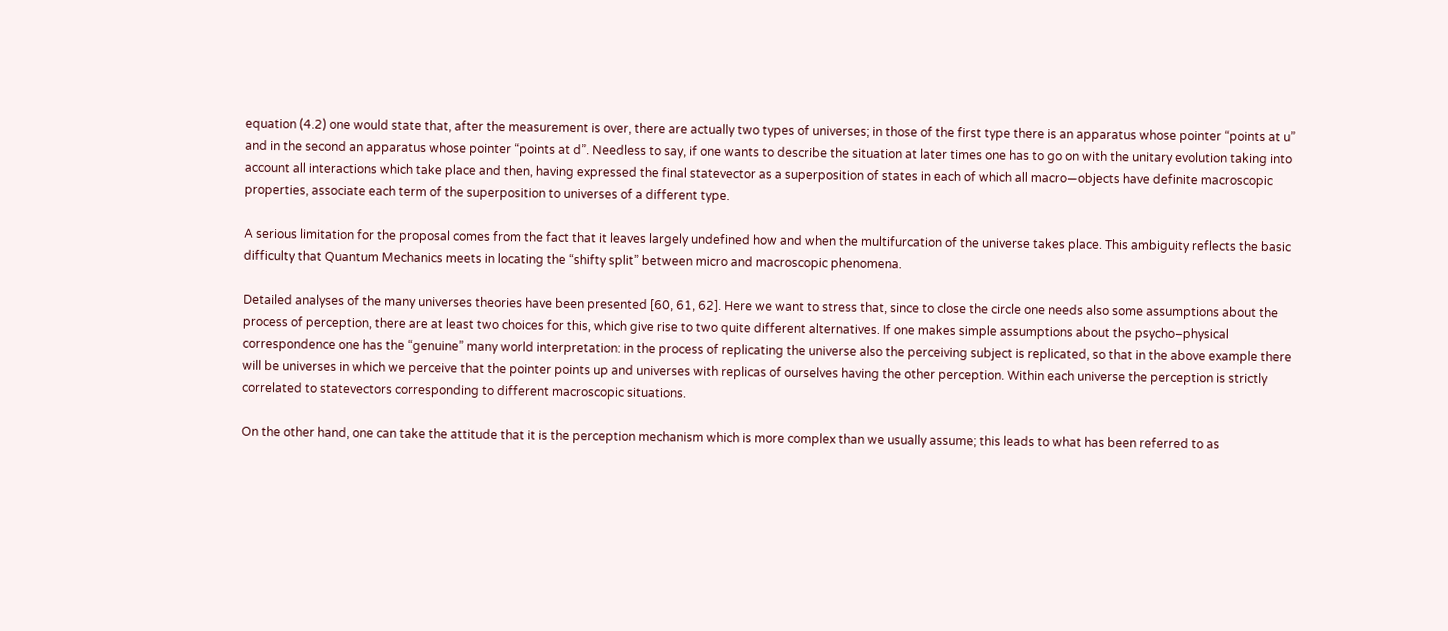equation (4.2) one would state that, after the measurement is over, there are actually two types of universes; in those of the first type there is an apparatus whose pointer “points at u” and in the second an apparatus whose pointer “points at d”. Needless to say, if one wants to describe the situation at later times one has to go on with the unitary evolution taking into account all interactions which take place and then, having expressed the final statevector as a superposition of states in each of which all macro—objects have definite macroscopic properties, associate each term of the superposition to universes of a different type.

A serious limitation for the proposal comes from the fact that it leaves largely undefined how and when the multifurcation of the universe takes place. This ambiguity reflects the basic difficulty that Quantum Mechanics meets in locating the “shifty split” between micro and macroscopic phenomena.

Detailed analyses of the many universes theories have been presented [60, 61, 62]. Here we want to stress that, since to close the circle one needs also some assumptions about the process of perception, there are at least two choices for this, which give rise to two quite different alternatives. If one makes simple assumptions about the psycho–physical correspondence one has the “genuine” many world interpretation: in the process of replicating the universe also the perceiving subject is replicated, so that in the above example there will be universes in which we perceive that the pointer points up and universes with replicas of ourselves having the other perception. Within each universe the perception is strictly correlated to statevectors corresponding to different macroscopic situations.

On the other hand, one can take the attitude that it is the perception mechanism which is more complex than we usually assume; this leads to what has been referred to as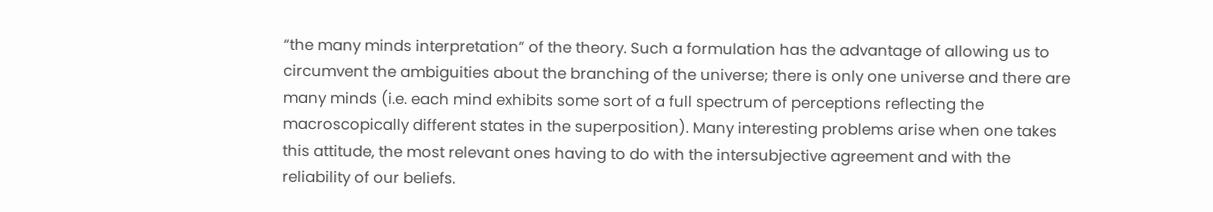“the many minds interpretation” of the theory. Such a formulation has the advantage of allowing us to circumvent the ambiguities about the branching of the universe; there is only one universe and there are many minds (i.e. each mind exhibits some sort of a full spectrum of perceptions reflecting the macroscopically different states in the superposition). Many interesting problems arise when one takes this attitude, the most relevant ones having to do with the intersubjective agreement and with the reliability of our beliefs.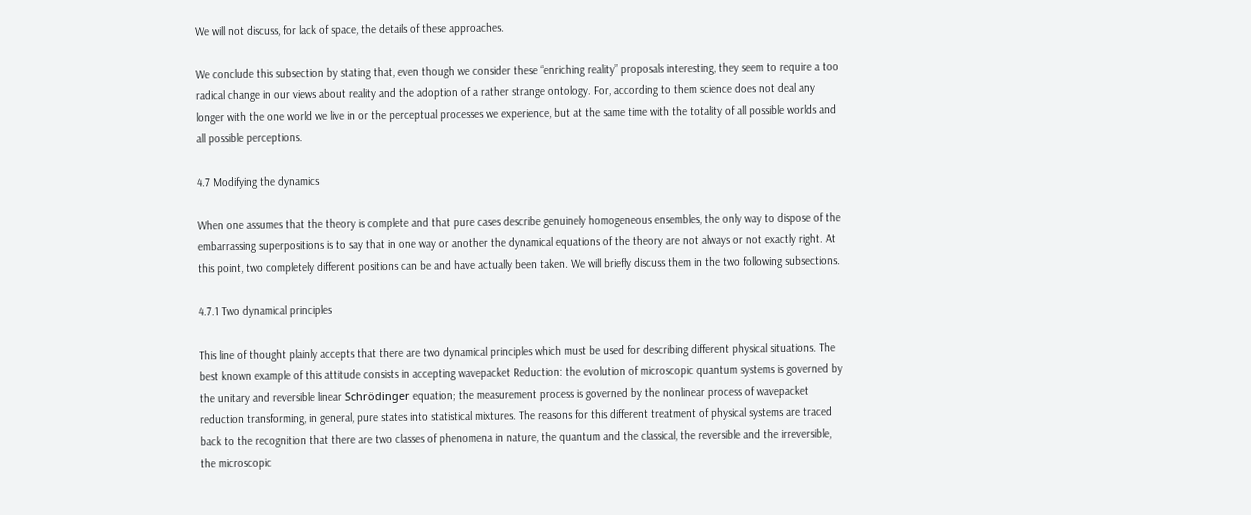We will not discuss, for lack of space, the details of these approaches.

We conclude this subsection by stating that, even though we consider these “enriching reality” proposals interesting, they seem to require a too radical change in our views about reality and the adoption of a rather strange ontology. For, according to them science does not deal any longer with the one world we live in or the perceptual processes we experience, but at the same time with the totality of all possible worlds and all possible perceptions.

4.7 Modifying the dynamics

When one assumes that the theory is complete and that pure cases describe genuinely homogeneous ensembles, the only way to dispose of the embarrassing superpositions is to say that in one way or another the dynamical equations of the theory are not always or not exactly right. At this point, two completely different positions can be and have actually been taken. We will briefly discuss them in the two following subsections.

4.7.1 Two dynamical principles

This line of thought plainly accepts that there are two dynamical principles which must be used for describing different physical situations. The best known example of this attitude consists in accepting wavepacket Reduction: the evolution of microscopic quantum systems is governed by the unitary and reversible linear Schrödinger equation; the measurement process is governed by the nonlinear process of wavepacket reduction transforming, in general, pure states into statistical mixtures. The reasons for this different treatment of physical systems are traced back to the recognition that there are two classes of phenomena in nature, the quantum and the classical, the reversible and the irreversible, the microscopic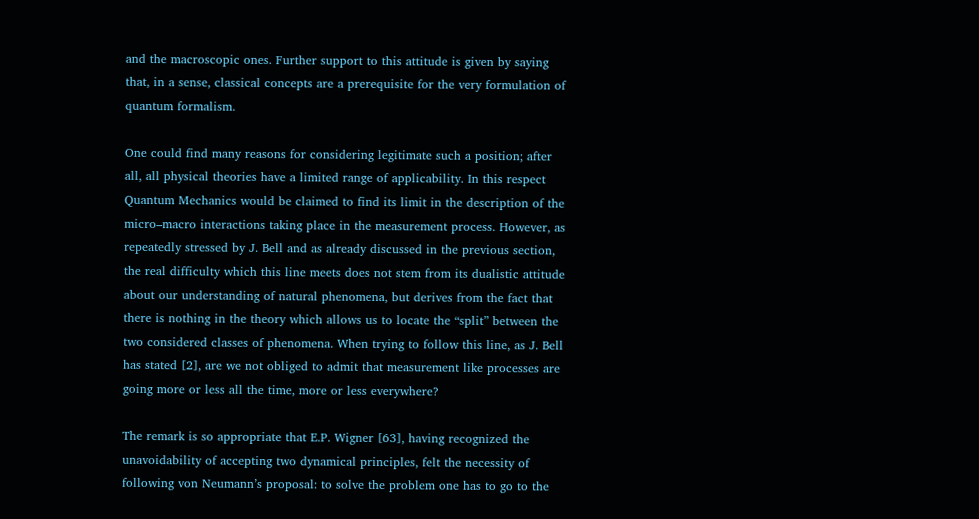and the macroscopic ones. Further support to this attitude is given by saying that, in a sense, classical concepts are a prerequisite for the very formulation of quantum formalism.

One could find many reasons for considering legitimate such a position; after all, all physical theories have a limited range of applicability. In this respect Quantum Mechanics would be claimed to find its limit in the description of the micro–macro interactions taking place in the measurement process. However, as repeatedly stressed by J. Bell and as already discussed in the previous section, the real difficulty which this line meets does not stem from its dualistic attitude about our understanding of natural phenomena, but derives from the fact that there is nothing in the theory which allows us to locate the “split” between the two considered classes of phenomena. When trying to follow this line, as J. Bell has stated [2], are we not obliged to admit that measurement like processes are going more or less all the time, more or less everywhere?

The remark is so appropriate that E.P. Wigner [63], having recognized the unavoidability of accepting two dynamical principles, felt the necessity of following von Neumann’s proposal: to solve the problem one has to go to the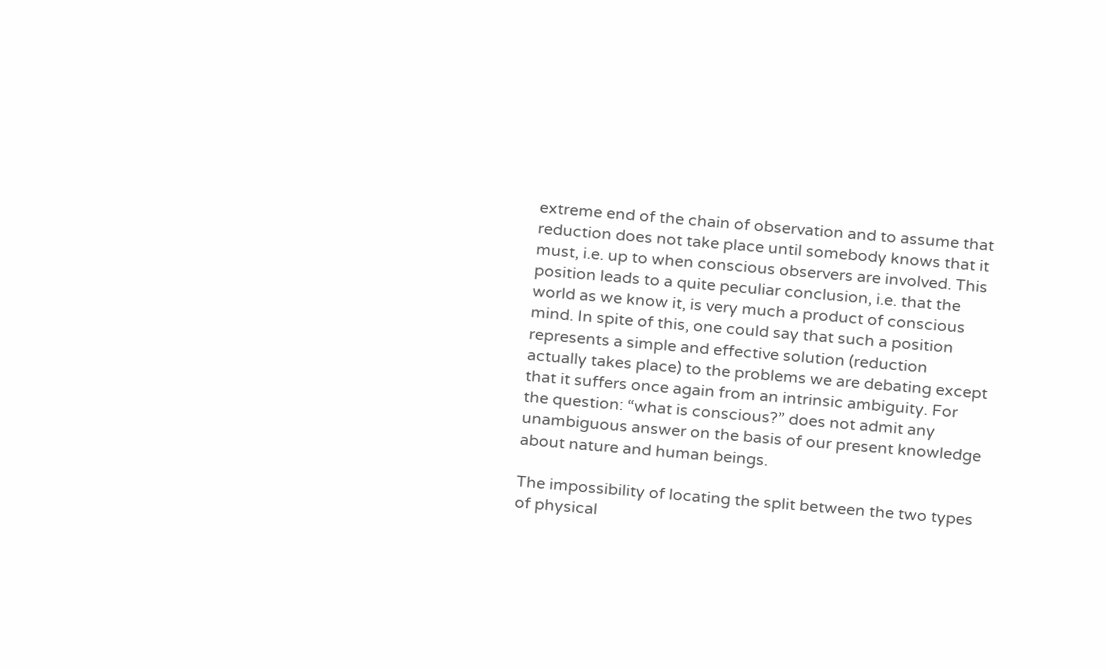extreme end of the chain of observation and to assume that reduction does not take place until somebody knows that it must, i.e. up to when conscious observers are involved. This position leads to a quite peculiar conclusion, i.e. that the world as we know it, is very much a product of conscious mind. In spite of this, one could say that such a position represents a simple and effective solution (reduction actually takes place) to the problems we are debating except that it suffers once again from an intrinsic ambiguity. For the question: “what is conscious?” does not admit any unambiguous answer on the basis of our present knowledge about nature and human beings.

The impossibility of locating the split between the two types of physical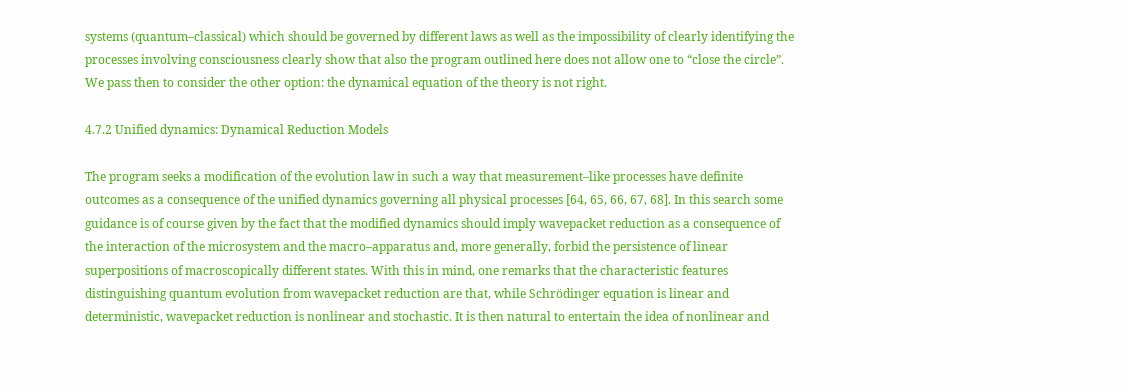systems (quantum–classical) which should be governed by different laws as well as the impossibility of clearly identifying the processes involving consciousness clearly show that also the program outlined here does not allow one to “close the circle”. We pass then to consider the other option: the dynamical equation of the theory is not right.

4.7.2 Unified dynamics: Dynamical Reduction Models

The program seeks a modification of the evolution law in such a way that measurement–like processes have definite outcomes as a consequence of the unified dynamics governing all physical processes [64, 65, 66, 67, 68]. In this search some guidance is of course given by the fact that the modified dynamics should imply wavepacket reduction as a consequence of the interaction of the microsystem and the macro–apparatus and, more generally, forbid the persistence of linear superpositions of macroscopically different states. With this in mind, one remarks that the characteristic features distinguishing quantum evolution from wavepacket reduction are that, while Schrödinger equation is linear and deterministic, wavepacket reduction is nonlinear and stochastic. It is then natural to entertain the idea of nonlinear and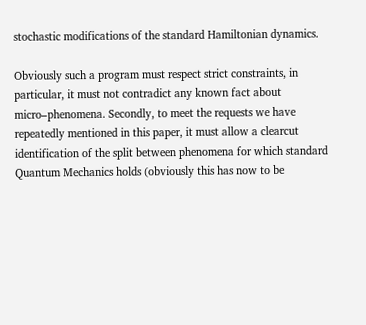stochastic modifications of the standard Hamiltonian dynamics.

Obviously such a program must respect strict constraints, in particular, it must not contradict any known fact about micro–phenomena. Secondly, to meet the requests we have repeatedly mentioned in this paper, it must allow a clearcut identification of the split between phenomena for which standard Quantum Mechanics holds (obviously this has now to be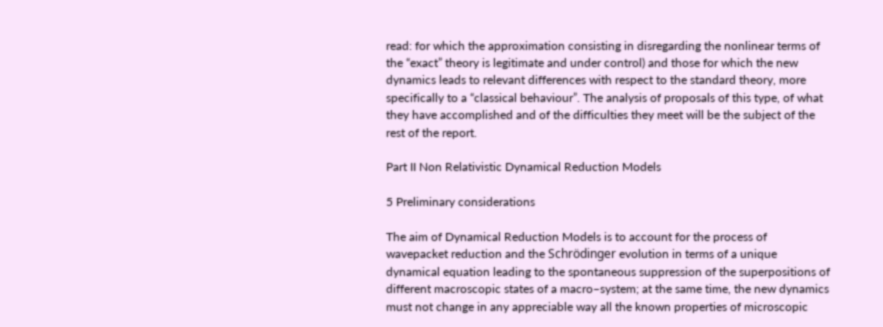read: for which the approximation consisting in disregarding the nonlinear terms of the “exact” theory is legitimate and under control) and those for which the new dynamics leads to relevant differences with respect to the standard theory, more specifically to a “classical behaviour”. The analysis of proposals of this type, of what they have accomplished and of the difficulties they meet will be the subject of the rest of the report.

Part II Non Relativistic Dynamical Reduction Models

5 Preliminary considerations

The aim of Dynamical Reduction Models is to account for the process of wavepacket reduction and the Schrödinger evolution in terms of a unique dynamical equation leading to the spontaneous suppression of the superpositions of different macroscopic states of a macro–system; at the same time, the new dynamics must not change in any appreciable way all the known properties of microscopic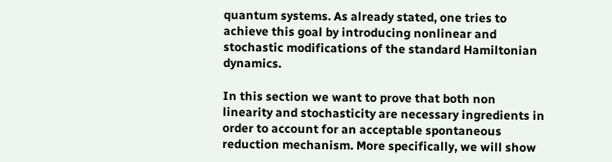quantum systems. As already stated, one tries to achieve this goal by introducing nonlinear and stochastic modifications of the standard Hamiltonian dynamics.

In this section we want to prove that both non linearity and stochasticity are necessary ingredients in order to account for an acceptable spontaneous reduction mechanism. More specifically, we will show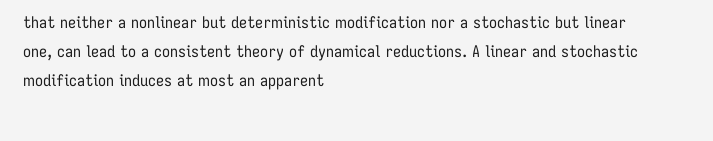that neither a nonlinear but deterministic modification nor a stochastic but linear one, can lead to a consistent theory of dynamical reductions. A linear and stochastic modification induces at most an apparent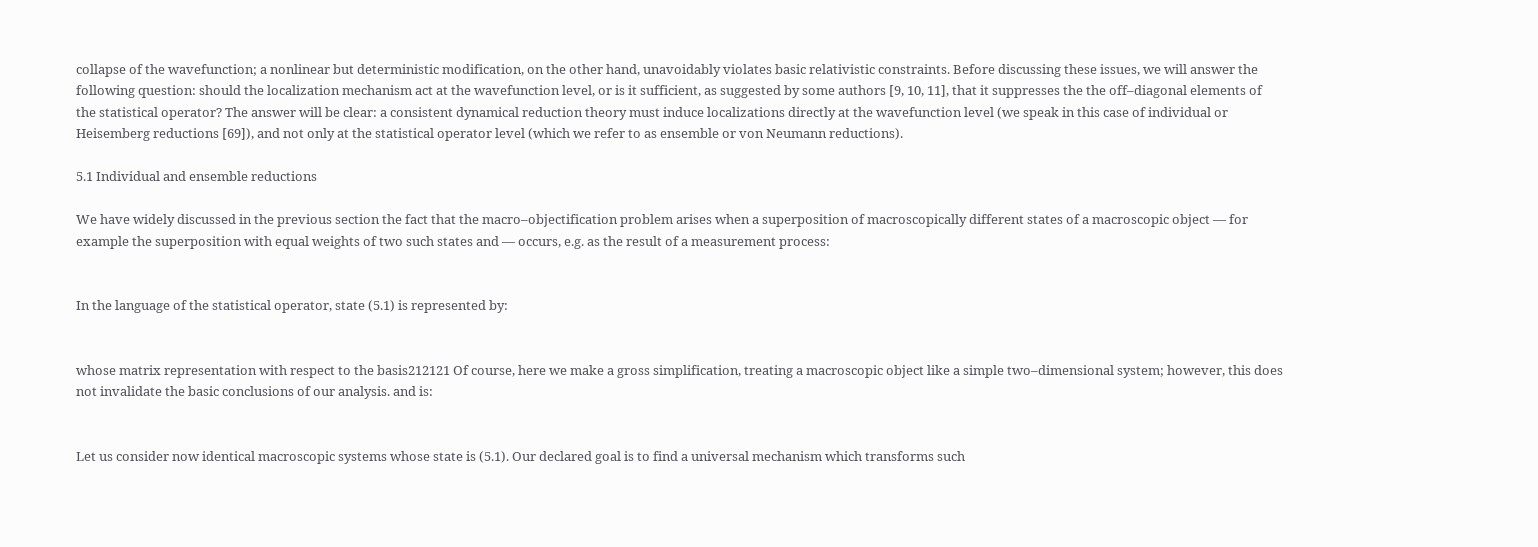collapse of the wavefunction; a nonlinear but deterministic modification, on the other hand, unavoidably violates basic relativistic constraints. Before discussing these issues, we will answer the following question: should the localization mechanism act at the wavefunction level, or is it sufficient, as suggested by some authors [9, 10, 11], that it suppresses the the off–diagonal elements of the statistical operator? The answer will be clear: a consistent dynamical reduction theory must induce localizations directly at the wavefunction level (we speak in this case of individual or Heisemberg reductions [69]), and not only at the statistical operator level (which we refer to as ensemble or von Neumann reductions).

5.1 Individual and ensemble reductions

We have widely discussed in the previous section the fact that the macro–objectification problem arises when a superposition of macroscopically different states of a macroscopic object — for example the superposition with equal weights of two such states and — occurs, e.g. as the result of a measurement process:


In the language of the statistical operator, state (5.1) is represented by:


whose matrix representation with respect to the basis212121 Of course, here we make a gross simplification, treating a macroscopic object like a simple two–dimensional system; however, this does not invalidate the basic conclusions of our analysis. and is:


Let us consider now identical macroscopic systems whose state is (5.1). Our declared goal is to find a universal mechanism which transforms such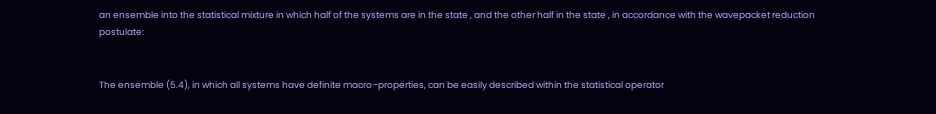an ensemble into the statistical mixture in which half of the systems are in the state , and the other half in the state , in accordance with the wavepacket reduction postulate:


The ensemble (5.4), in which all systems have definite macro–properties, can be easily described within the statistical operator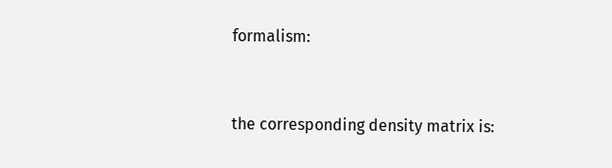formalism:


the corresponding density matrix is: